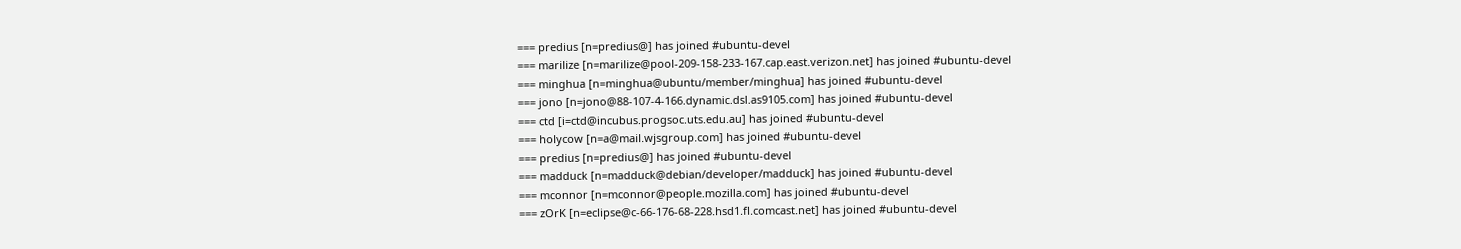=== predius [n=predius@] has joined #ubuntu-devel
=== marilize [n=marilize@pool-209-158-233-167.cap.east.verizon.net] has joined #ubuntu-devel
=== minghua [n=minghua@ubuntu/member/minghua] has joined #ubuntu-devel
=== jono [n=jono@88-107-4-166.dynamic.dsl.as9105.com] has joined #ubuntu-devel
=== ctd [i=ctd@incubus.progsoc.uts.edu.au] has joined #ubuntu-devel
=== holycow [n=a@mail.wjsgroup.com] has joined #ubuntu-devel
=== predius [n=predius@] has joined #ubuntu-devel
=== madduck [n=madduck@debian/developer/madduck] has joined #ubuntu-devel
=== mconnor [n=mconnor@people.mozilla.com] has joined #ubuntu-devel
=== zOrK [n=eclipse@c-66-176-68-228.hsd1.fl.comcast.net] has joined #ubuntu-devel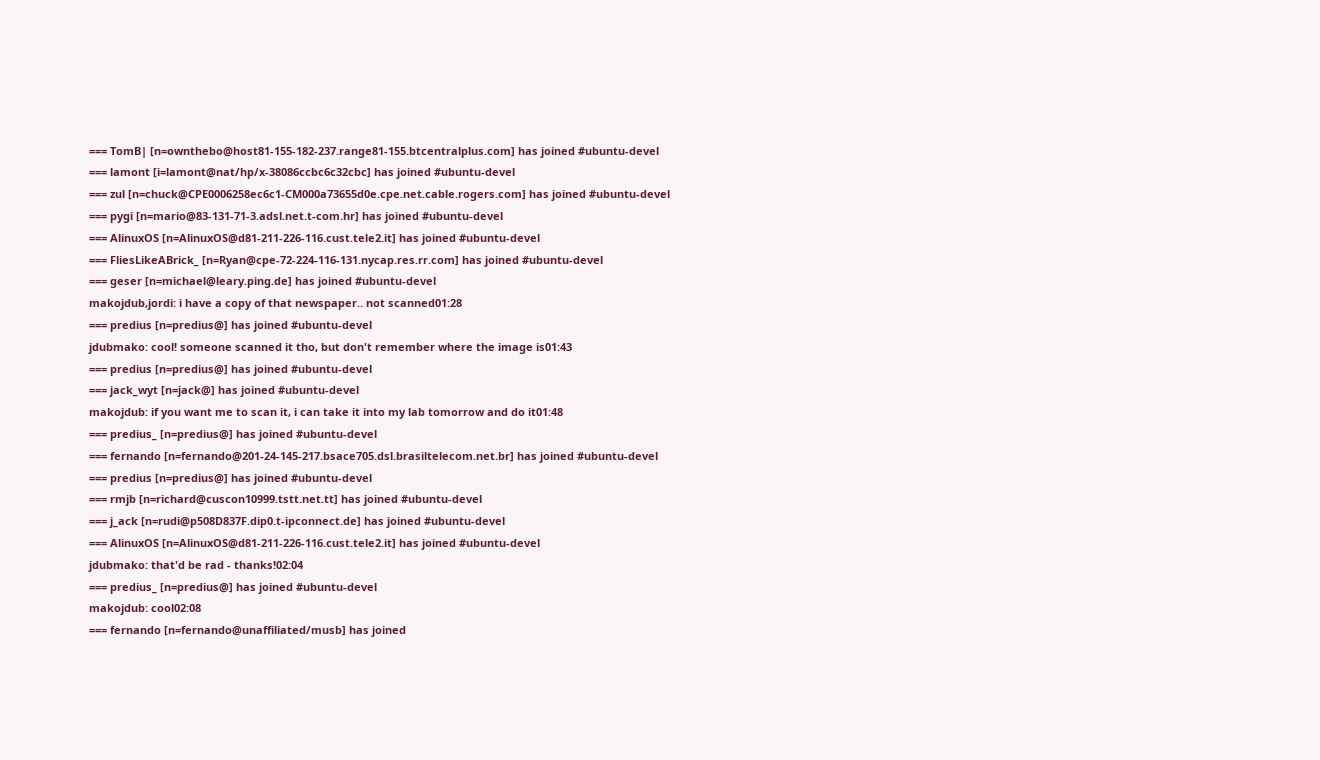=== TomB| [n=ownthebo@host81-155-182-237.range81-155.btcentralplus.com] has joined #ubuntu-devel
=== lamont [i=lamont@nat/hp/x-38086ccbc6c32cbc] has joined #ubuntu-devel
=== zul [n=chuck@CPE0006258ec6c1-CM000a73655d0e.cpe.net.cable.rogers.com] has joined #ubuntu-devel
=== pygi [n=mario@83-131-71-3.adsl.net.t-com.hr] has joined #ubuntu-devel
=== AlinuxOS [n=AlinuxOS@d81-211-226-116.cust.tele2.it] has joined #ubuntu-devel
=== FliesLikeABrick_ [n=Ryan@cpe-72-224-116-131.nycap.res.rr.com] has joined #ubuntu-devel
=== geser [n=michael@leary.ping.de] has joined #ubuntu-devel
makojdub,jordi: i have a copy of that newspaper.. not scanned01:28
=== predius [n=predius@] has joined #ubuntu-devel
jdubmako: cool! someone scanned it tho, but don't remember where the image is01:43
=== predius [n=predius@] has joined #ubuntu-devel
=== jack_wyt [n=jack@] has joined #ubuntu-devel
makojdub: if you want me to scan it, i can take it into my lab tomorrow and do it01:48
=== predius_ [n=predius@] has joined #ubuntu-devel
=== fernando [n=fernando@201-24-145-217.bsace705.dsl.brasiltelecom.net.br] has joined #ubuntu-devel
=== predius [n=predius@] has joined #ubuntu-devel
=== rmjb [n=richard@cuscon10999.tstt.net.tt] has joined #ubuntu-devel
=== j_ack [n=rudi@p508D837F.dip0.t-ipconnect.de] has joined #ubuntu-devel
=== AlinuxOS [n=AlinuxOS@d81-211-226-116.cust.tele2.it] has joined #ubuntu-devel
jdubmako: that'd be rad - thanks!02:04
=== predius_ [n=predius@] has joined #ubuntu-devel
makojdub: cool02:08
=== fernando [n=fernando@unaffiliated/musb] has joined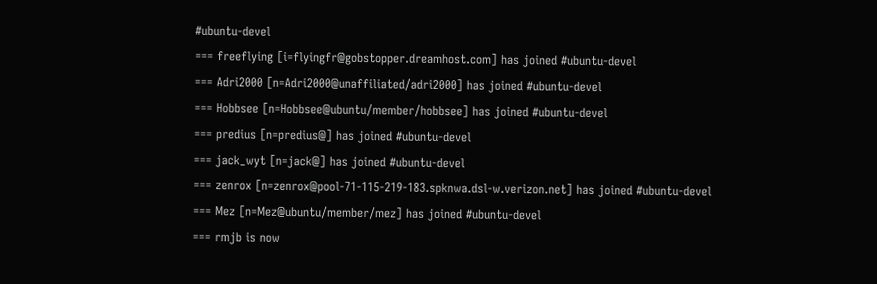#ubuntu-devel
=== freeflying [i=flyingfr@gobstopper.dreamhost.com] has joined #ubuntu-devel
=== Adri2000 [n=Adri2000@unaffiliated/adri2000] has joined #ubuntu-devel
=== Hobbsee [n=Hobbsee@ubuntu/member/hobbsee] has joined #ubuntu-devel
=== predius [n=predius@] has joined #ubuntu-devel
=== jack_wyt [n=jack@] has joined #ubuntu-devel
=== zenrox [n=zenrox@pool-71-115-219-183.spknwa.dsl-w.verizon.net] has joined #ubuntu-devel
=== Mez [n=Mez@ubuntu/member/mez] has joined #ubuntu-devel
=== rmjb is now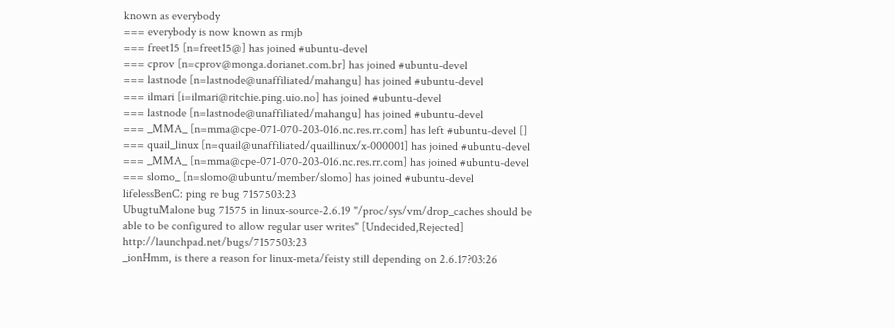known as everybody
=== everybody is now known as rmjb
=== freet15 [n=freet15@] has joined #ubuntu-devel
=== cprov [n=cprov@monga.dorianet.com.br] has joined #ubuntu-devel
=== lastnode [n=lastnode@unaffiliated/mahangu] has joined #ubuntu-devel
=== ilmari [i=ilmari@ritchie.ping.uio.no] has joined #ubuntu-devel
=== lastnode [n=lastnode@unaffiliated/mahangu] has joined #ubuntu-devel
=== _MMA_ [n=mma@cpe-071-070-203-016.nc.res.rr.com] has left #ubuntu-devel []
=== quail_linux [n=quail@unaffiliated/quaillinux/x-000001] has joined #ubuntu-devel
=== _MMA_ [n=mma@cpe-071-070-203-016.nc.res.rr.com] has joined #ubuntu-devel
=== slomo_ [n=slomo@ubuntu/member/slomo] has joined #ubuntu-devel
lifelessBenC: ping re bug 7157503:23
UbugtuMalone bug 71575 in linux-source-2.6.19 "/proc/sys/vm/drop_caches should be able to be configured to allow regular user writes" [Undecided,Rejected]  http://launchpad.net/bugs/7157503:23
_ionHmm, is there a reason for linux-meta/feisty still depending on 2.6.17?03:26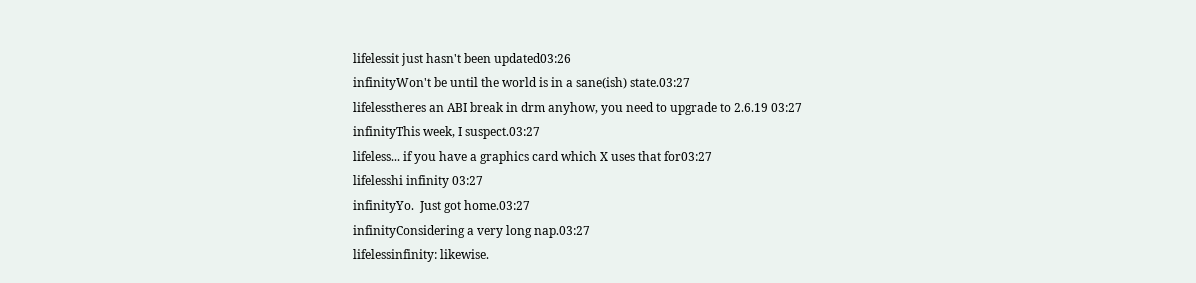lifelessit just hasn't been updated03:26
infinityWon't be until the world is in a sane(ish) state.03:27
lifelesstheres an ABI break in drm anyhow, you need to upgrade to 2.6.19 03:27
infinityThis week, I suspect.03:27
lifeless... if you have a graphics card which X uses that for03:27
lifelesshi infinity 03:27
infinityYo.  Just got home.03:27
infinityConsidering a very long nap.03:27
lifelessinfinity: likewise.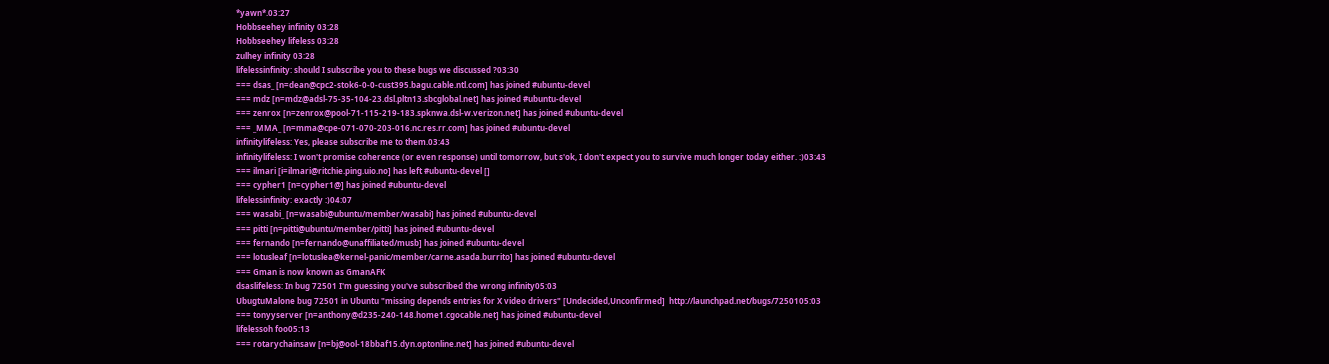*yawn*.03:27
Hobbseehey infinity 03:28
Hobbseehey lifeless 03:28
zulhey infinity 03:28
lifelessinfinity: should I subscribe you to these bugs we discussed ?03:30
=== dsas_ [n=dean@cpc2-stok6-0-0-cust395.bagu.cable.ntl.com] has joined #ubuntu-devel
=== mdz [n=mdz@adsl-75-35-104-23.dsl.pltn13.sbcglobal.net] has joined #ubuntu-devel
=== zenrox [n=zenrox@pool-71-115-219-183.spknwa.dsl-w.verizon.net] has joined #ubuntu-devel
=== _MMA_ [n=mma@cpe-071-070-203-016.nc.res.rr.com] has joined #ubuntu-devel
infinitylifeless: Yes, please subscribe me to them.03:43
infinitylifeless: I won't promise coherence (or even response) until tomorrow, but s'ok, I don't expect you to survive much longer today either. :)03:43
=== ilmari [i=ilmari@ritchie.ping.uio.no] has left #ubuntu-devel []
=== cypher1 [n=cypher1@] has joined #ubuntu-devel
lifelessinfinity: exactly :)04:07
=== wasabi_ [n=wasabi@ubuntu/member/wasabi] has joined #ubuntu-devel
=== pitti [n=pitti@ubuntu/member/pitti] has joined #ubuntu-devel
=== fernando [n=fernando@unaffiliated/musb] has joined #ubuntu-devel
=== lotusleaf [n=lotuslea@kernel-panic/member/carne.asada.burrito] has joined #ubuntu-devel
=== Gman is now known as GmanAFK
dsaslifeless: In bug 72501 I'm guessing you've subscribed the wrong infinity05:03
UbugtuMalone bug 72501 in Ubuntu "missing depends entries for X video drivers" [Undecided,Unconfirmed]  http://launchpad.net/bugs/7250105:03
=== tonyyserver [n=anthony@d235-240-148.home1.cgocable.net] has joined #ubuntu-devel
lifelessoh foo05:13
=== rotarychainsaw [n=bj@ool-18bbaf15.dyn.optonline.net] has joined #ubuntu-devel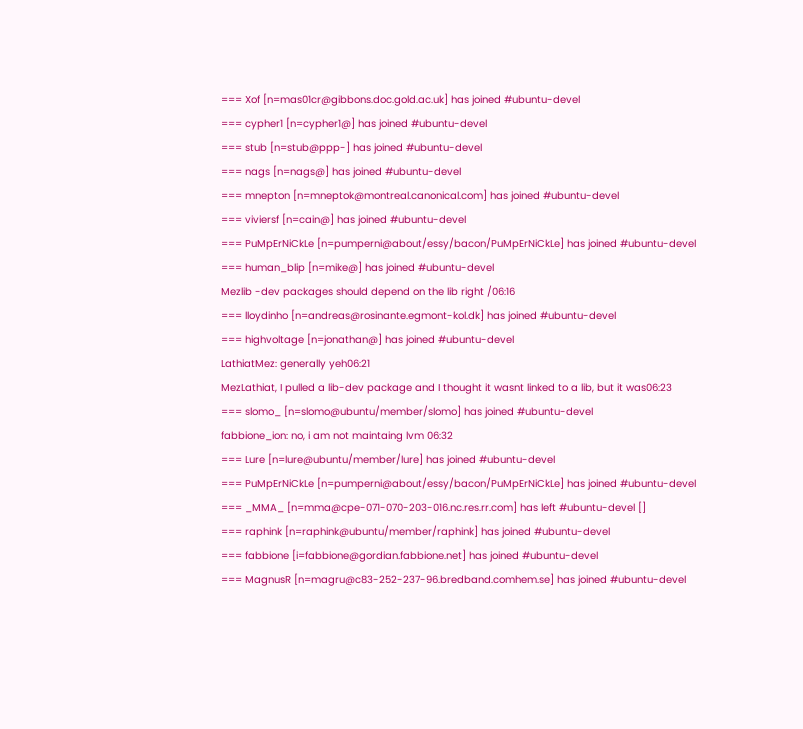=== Xof [n=mas01cr@gibbons.doc.gold.ac.uk] has joined #ubuntu-devel
=== cypher1 [n=cypher1@] has joined #ubuntu-devel
=== stub [n=stub@ppp-] has joined #ubuntu-devel
=== nags [n=nags@] has joined #ubuntu-devel
=== mnepton [n=mneptok@montreal.canonical.com] has joined #ubuntu-devel
=== viviersf [n=cain@] has joined #ubuntu-devel
=== PuMpErNiCkLe [n=pumperni@about/essy/bacon/PuMpErNiCkLe] has joined #ubuntu-devel
=== human_blip [n=mike@] has joined #ubuntu-devel
Mezlib -dev packages should depend on the lib right /06:16
=== lloydinho [n=andreas@rosinante.egmont-kol.dk] has joined #ubuntu-devel
=== highvoltage [n=jonathan@] has joined #ubuntu-devel
LathiatMez: generally yeh06:21
MezLathiat, I pulled a lib-dev package and I thought it wasnt linked to a lib, but it was06:23
=== slomo_ [n=slomo@ubuntu/member/slomo] has joined #ubuntu-devel
fabbione_ion: no, i am not maintaing lvm 06:32
=== Lure [n=lure@ubuntu/member/lure] has joined #ubuntu-devel
=== PuMpErNiCkLe [n=pumperni@about/essy/bacon/PuMpErNiCkLe] has joined #ubuntu-devel
=== _MMA_ [n=mma@cpe-071-070-203-016.nc.res.rr.com] has left #ubuntu-devel []
=== raphink [n=raphink@ubuntu/member/raphink] has joined #ubuntu-devel
=== fabbione [i=fabbione@gordian.fabbione.net] has joined #ubuntu-devel
=== MagnusR [n=magru@c83-252-237-96.bredband.comhem.se] has joined #ubuntu-devel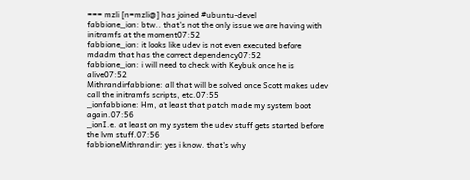=== mzli [n=mzli@] has joined #ubuntu-devel
fabbione_ion: btw.. that's not the only issue we are having with initramfs at the moment07:52
fabbione_ion: it looks like udev is not even executed before mdadm that has the correct dependency07:52
fabbione_ion: i will need to check with Keybuk once he is alive07:52
Mithrandirfabbione: all that will be solved once Scott makes udev call the initramfs scripts, etc.07:55
_ionfabbione: Hm, at least that patch made my system boot again.07:56
_ionI.e. at least on my system the udev stuff gets started before the lvm stuff.07:56
fabbioneMithrandir: yes i know. that's why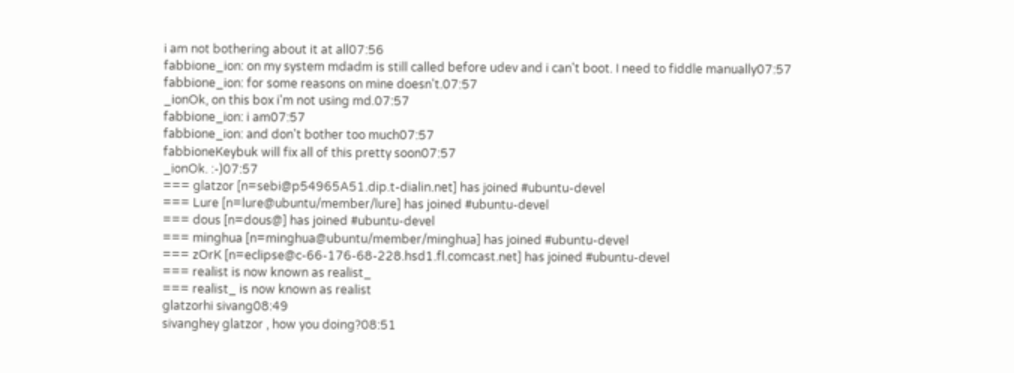i am not bothering about it at all07:56
fabbione_ion: on my system mdadm is still called before udev and i can't boot. I need to fiddle manually07:57
fabbione_ion: for some reasons on mine doesn't.07:57
_ionOk, on this box i'm not using md.07:57
fabbione_ion: i am07:57
fabbione_ion: and don't bother too much07:57
fabbioneKeybuk will fix all of this pretty soon07:57
_ionOk. :-)07:57
=== glatzor [n=sebi@p54965A51.dip.t-dialin.net] has joined #ubuntu-devel
=== Lure [n=lure@ubuntu/member/lure] has joined #ubuntu-devel
=== dous [n=dous@] has joined #ubuntu-devel
=== minghua [n=minghua@ubuntu/member/minghua] has joined #ubuntu-devel
=== zOrK [n=eclipse@c-66-176-68-228.hsd1.fl.comcast.net] has joined #ubuntu-devel
=== realist is now known as realist_
=== realist_ is now known as realist
glatzorhi sivang08:49
sivanghey glatzor , how you doing?08:51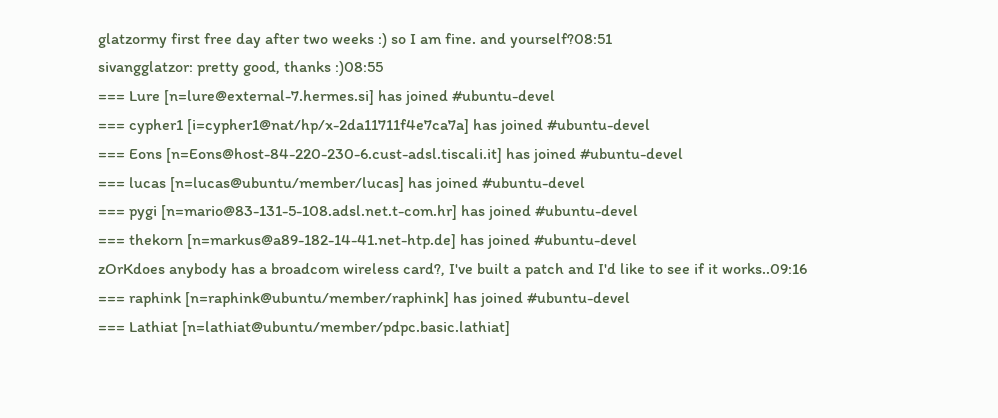glatzormy first free day after two weeks :) so I am fine. and yourself?08:51
sivangglatzor: pretty good, thanks :)08:55
=== Lure [n=lure@external-7.hermes.si] has joined #ubuntu-devel
=== cypher1 [i=cypher1@nat/hp/x-2da11711f4e7ca7a] has joined #ubuntu-devel
=== Eons [n=Eons@host-84-220-230-6.cust-adsl.tiscali.it] has joined #ubuntu-devel
=== lucas [n=lucas@ubuntu/member/lucas] has joined #ubuntu-devel
=== pygi [n=mario@83-131-5-108.adsl.net.t-com.hr] has joined #ubuntu-devel
=== thekorn [n=markus@a89-182-14-41.net-htp.de] has joined #ubuntu-devel
zOrKdoes anybody has a broadcom wireless card?, I've built a patch and I'd like to see if it works..09:16
=== raphink [n=raphink@ubuntu/member/raphink] has joined #ubuntu-devel
=== Lathiat [n=lathiat@ubuntu/member/pdpc.basic.lathiat]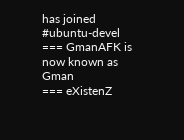has joined #ubuntu-devel
=== GmanAFK is now known as Gman
=== eXistenZ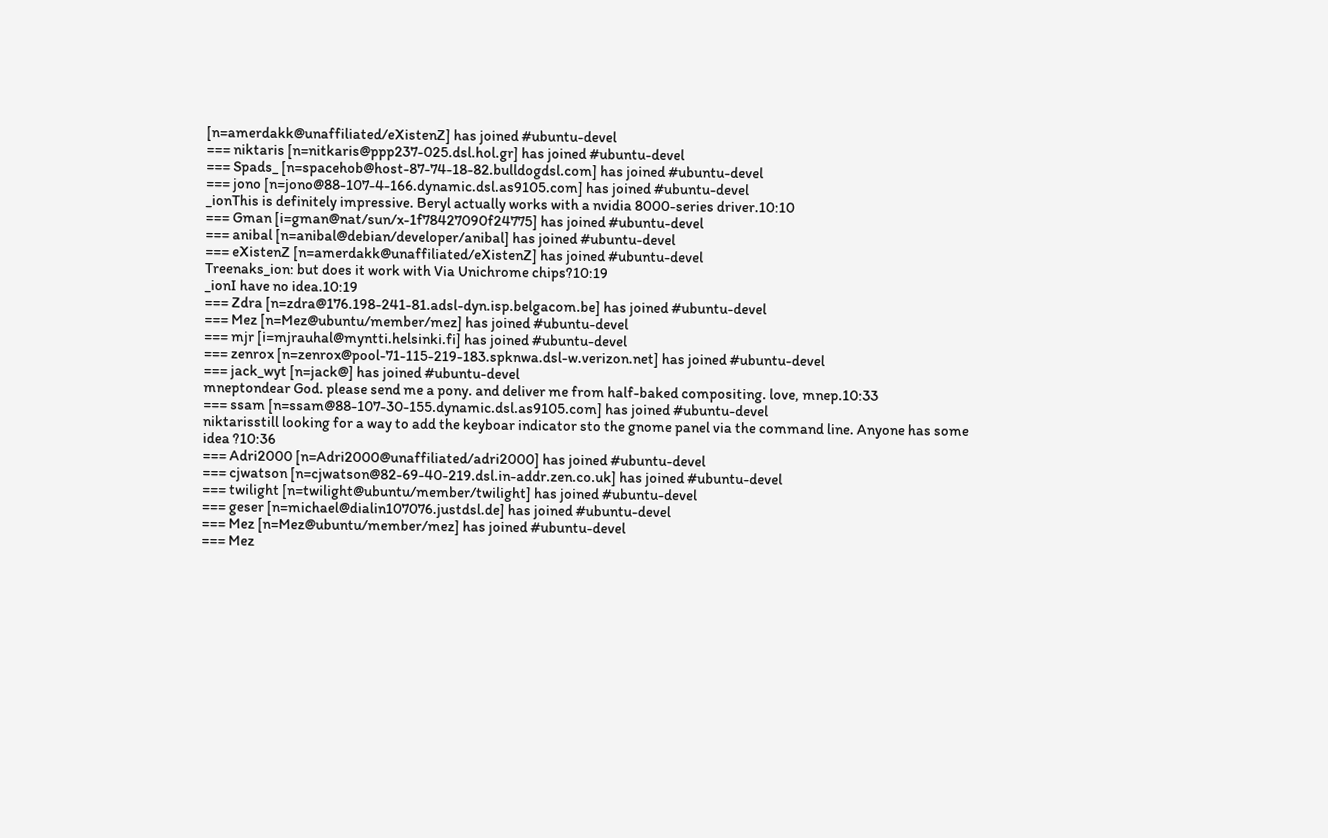[n=amerdakk@unaffiliated/eXistenZ] has joined #ubuntu-devel
=== niktaris [n=nitkaris@ppp237-025.dsl.hol.gr] has joined #ubuntu-devel
=== Spads_ [n=spacehob@host-87-74-18-82.bulldogdsl.com] has joined #ubuntu-devel
=== jono [n=jono@88-107-4-166.dynamic.dsl.as9105.com] has joined #ubuntu-devel
_ionThis is definitely impressive. Beryl actually works with a nvidia 8000-series driver.10:10
=== Gman [i=gman@nat/sun/x-1f78427090f24775] has joined #ubuntu-devel
=== anibal [n=anibal@debian/developer/anibal] has joined #ubuntu-devel
=== eXistenZ [n=amerdakk@unaffiliated/eXistenZ] has joined #ubuntu-devel
Treenaks_ion: but does it work with Via Unichrome chips?10:19
_ionI have no idea.10:19
=== Zdra [n=zdra@176.198-241-81.adsl-dyn.isp.belgacom.be] has joined #ubuntu-devel
=== Mez [n=Mez@ubuntu/member/mez] has joined #ubuntu-devel
=== mjr [i=mjrauhal@myntti.helsinki.fi] has joined #ubuntu-devel
=== zenrox [n=zenrox@pool-71-115-219-183.spknwa.dsl-w.verizon.net] has joined #ubuntu-devel
=== jack_wyt [n=jack@] has joined #ubuntu-devel
mneptondear God. please send me a pony. and deliver me from half-baked compositing. love, mnep.10:33
=== ssam [n=ssam@88-107-30-155.dynamic.dsl.as9105.com] has joined #ubuntu-devel
niktarisstill looking for a way to add the keyboar indicator sto the gnome panel via the command line. Anyone has some idea ?10:36
=== Adri2000 [n=Adri2000@unaffiliated/adri2000] has joined #ubuntu-devel
=== cjwatson [n=cjwatson@82-69-40-219.dsl.in-addr.zen.co.uk] has joined #ubuntu-devel
=== twilight [n=twilight@ubuntu/member/twilight] has joined #ubuntu-devel
=== geser [n=michael@dialin107076.justdsl.de] has joined #ubuntu-devel
=== Mez [n=Mez@ubuntu/member/mez] has joined #ubuntu-devel
=== Mez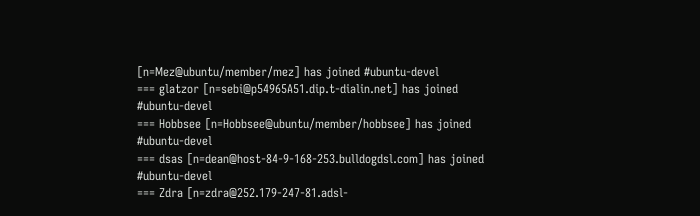[n=Mez@ubuntu/member/mez] has joined #ubuntu-devel
=== glatzor [n=sebi@p54965A51.dip.t-dialin.net] has joined #ubuntu-devel
=== Hobbsee [n=Hobbsee@ubuntu/member/hobbsee] has joined #ubuntu-devel
=== dsas [n=dean@host-84-9-168-253.bulldogdsl.com] has joined #ubuntu-devel
=== Zdra [n=zdra@252.179-247-81.adsl-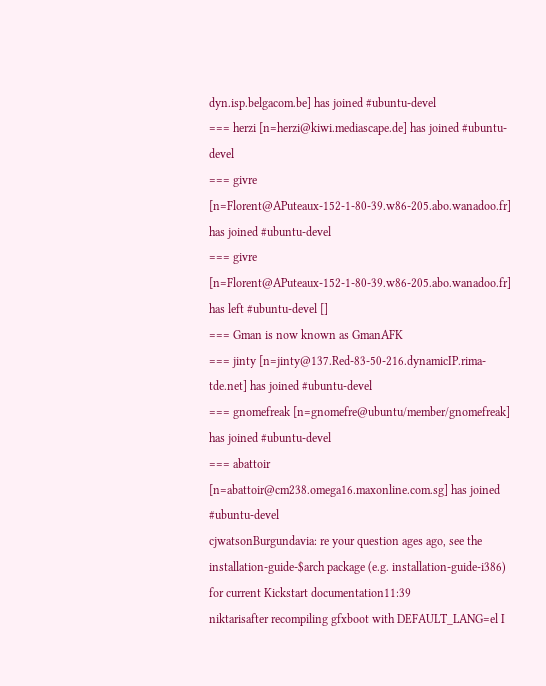dyn.isp.belgacom.be] has joined #ubuntu-devel
=== herzi [n=herzi@kiwi.mediascape.de] has joined #ubuntu-devel
=== givre [n=Florent@APuteaux-152-1-80-39.w86-205.abo.wanadoo.fr] has joined #ubuntu-devel
=== givre [n=Florent@APuteaux-152-1-80-39.w86-205.abo.wanadoo.fr] has left #ubuntu-devel []
=== Gman is now known as GmanAFK
=== jinty [n=jinty@137.Red-83-50-216.dynamicIP.rima-tde.net] has joined #ubuntu-devel
=== gnomefreak [n=gnomefre@ubuntu/member/gnomefreak] has joined #ubuntu-devel
=== abattoir [n=abattoir@cm238.omega16.maxonline.com.sg] has joined #ubuntu-devel
cjwatsonBurgundavia: re your question ages ago, see the installation-guide-$arch package (e.g. installation-guide-i386) for current Kickstart documentation11:39
niktarisafter recompiling gfxboot with DEFAULT_LANG=el I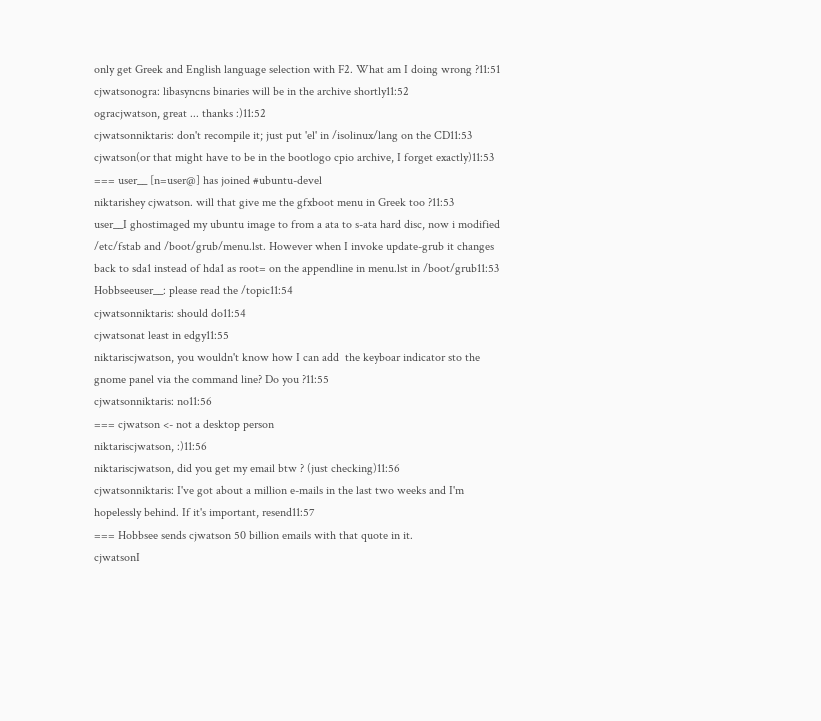only get Greek and English language selection with F2. What am I doing wrong ?11:51
cjwatsonogra: libasyncns binaries will be in the archive shortly11:52
ogracjwatson, great ... thanks :)11:52
cjwatsonniktaris: don't recompile it; just put 'el' in /isolinux/lang on the CD11:53
cjwatson(or that might have to be in the bootlogo cpio archive, I forget exactly)11:53
=== user__ [n=user@] has joined #ubuntu-devel
niktarishey cjwatson. will that give me the gfxboot menu in Greek too ?11:53
user__I ghostimaged my ubuntu image to from a ata to s-ata hard disc, now i modified /etc/fstab and /boot/grub/menu.lst. However when I invoke update-grub it changes back to sda1 instead of hda1 as root= on the appendline in menu.lst in /boot/grub11:53
Hobbseeuser__: please read the /topic11:54
cjwatsonniktaris: should do11:54
cjwatsonat least in edgy11:55
niktariscjwatson, you wouldn't know how I can add  the keyboar indicator sto the gnome panel via the command line? Do you ?11:55
cjwatsonniktaris: no11:56
=== cjwatson <- not a desktop person
niktariscjwatson, :)11:56
niktariscjwatson, did you get my email btw ? (just checking)11:56
cjwatsonniktaris: I've got about a million e-mails in the last two weeks and I'm hopelessly behind. If it's important, resend11:57
=== Hobbsee sends cjwatson 50 billion emails with that quote in it.
cjwatsonI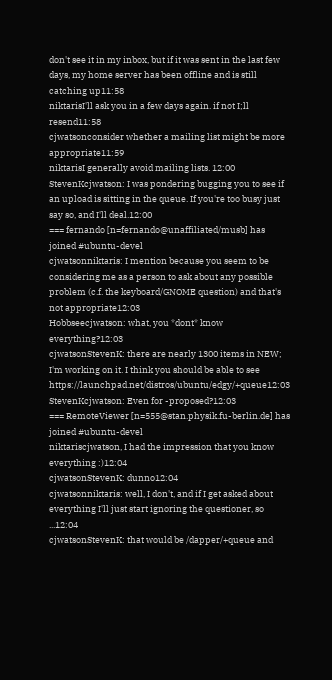don't see it in my inbox, but if it was sent in the last few days, my home server has been offline and is still catching up11:58
niktarisI'll ask you in a few days again. if not I;ll resend11:58
cjwatsonconsider whether a mailing list might be more appropriate11:59
niktarisI generally avoid mailing lists. 12:00
StevenKcjwatson: I was pondering bugging you to see if an upload is sitting in the queue. If you're too busy just say so, and I'll deal.12:00
=== fernando [n=fernando@unaffiliated/musb] has joined #ubuntu-devel
cjwatsonniktaris: I mention because you seem to be considering me as a person to ask about any possible problem (c.f. the keyboard/GNOME question) and that's not appropriate12:03
Hobbseecjwatson: what, you *dont* know everything?12:03
cjwatsonStevenK: there are nearly 1300 items in NEW; I'm working on it. I think you should be able to see https://launchpad.net/distros/ubuntu/edgy/+queue12:03
StevenKcjwatson: Even for -proposed?12:03
=== RemoteViewer [n=555@stan.physik.fu-berlin.de] has joined #ubuntu-devel
niktariscjwatson, I had the impression that you know everything :)12:04
cjwatsonStevenK: dunno12:04
cjwatsonniktaris: well, I don't, and if I get asked about everything I'll just start ignoring the questioner, so ...12:04
cjwatsonStevenK: that would be /dapper/+queue and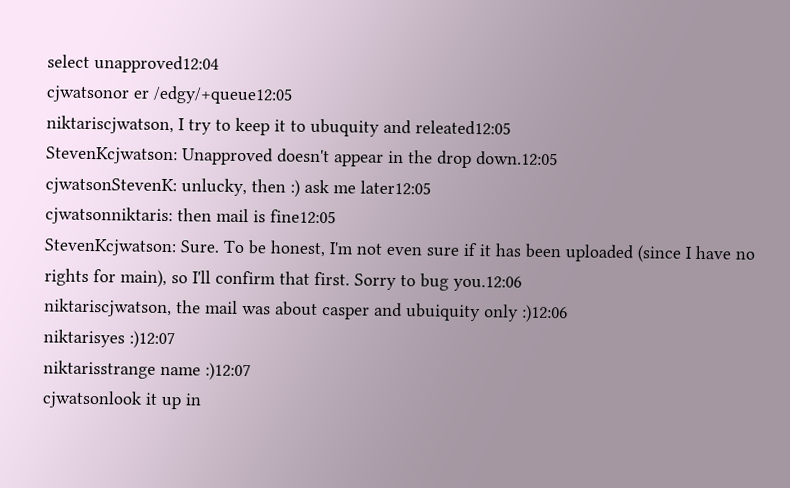select unapproved12:04
cjwatsonor er /edgy/+queue12:05
niktariscjwatson, I try to keep it to ubuquity and releated12:05
StevenKcjwatson: Unapproved doesn't appear in the drop down.12:05
cjwatsonStevenK: unlucky, then :) ask me later12:05
cjwatsonniktaris: then mail is fine12:05
StevenKcjwatson: Sure. To be honest, I'm not even sure if it has been uploaded (since I have no rights for main), so I'll confirm that first. Sorry to bug you.12:06
niktariscjwatson, the mail was about casper and ubuiquity only :)12:06
niktarisyes :)12:07
niktarisstrange name :)12:07
cjwatsonlook it up in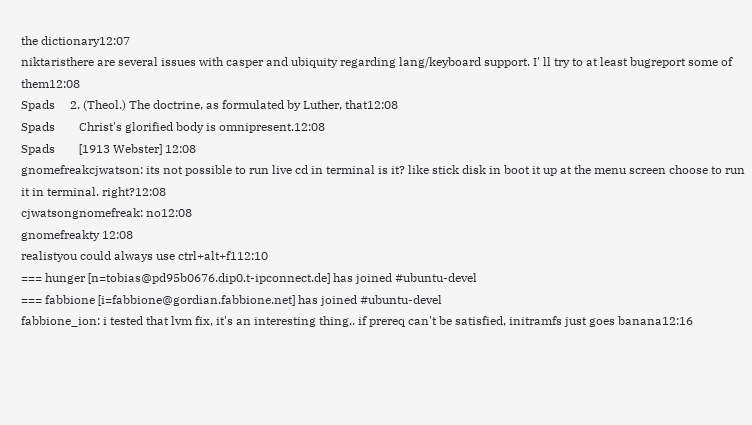the dictionary12:07
niktaristhere are several issues with casper and ubiquity regarding lang/keyboard support. I' ll try to at least bugreport some of them12:08
Spads     2. (Theol.) The doctrine, as formulated by Luther, that12:08
Spads        Christ's glorified body is omnipresent.12:08
Spads        [1913 Webster] 12:08
gnomefreakcjwatson: its not possible to run live cd in terminal is it? like stick disk in boot it up at the menu screen choose to run it in terminal. right?12:08
cjwatsongnomefreak: no12:08
gnomefreakty 12:08
realistyou could always use ctrl+alt+f112:10
=== hunger [n=tobias@pd95b0676.dip0.t-ipconnect.de] has joined #ubuntu-devel
=== fabbione [i=fabbione@gordian.fabbione.net] has joined #ubuntu-devel
fabbione_ion: i tested that lvm fix, it's an interesting thing.. if prereq can't be satisfied, initramfs just goes banana12:16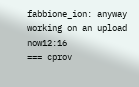fabbione_ion: anyway working on an upload now12:16
=== cprov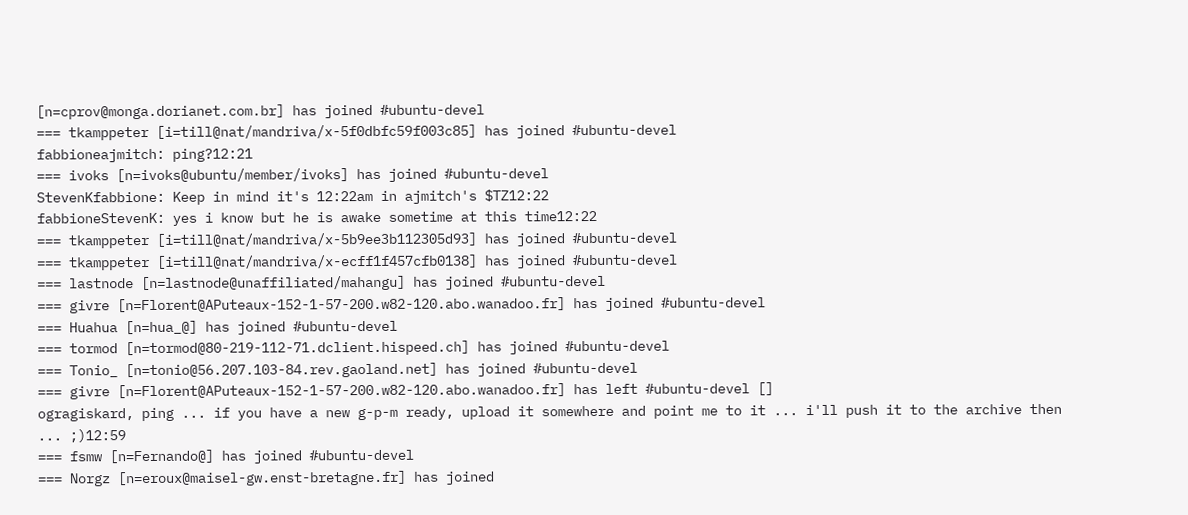[n=cprov@monga.dorianet.com.br] has joined #ubuntu-devel
=== tkamppeter [i=till@nat/mandriva/x-5f0dbfc59f003c85] has joined #ubuntu-devel
fabbioneajmitch: ping?12:21
=== ivoks [n=ivoks@ubuntu/member/ivoks] has joined #ubuntu-devel
StevenKfabbione: Keep in mind it's 12:22am in ajmitch's $TZ12:22
fabbioneStevenK: yes i know but he is awake sometime at this time12:22
=== tkamppeter [i=till@nat/mandriva/x-5b9ee3b112305d93] has joined #ubuntu-devel
=== tkamppeter [i=till@nat/mandriva/x-ecff1f457cfb0138] has joined #ubuntu-devel
=== lastnode [n=lastnode@unaffiliated/mahangu] has joined #ubuntu-devel
=== givre [n=Florent@APuteaux-152-1-57-200.w82-120.abo.wanadoo.fr] has joined #ubuntu-devel
=== Huahua [n=hua_@] has joined #ubuntu-devel
=== tormod [n=tormod@80-219-112-71.dclient.hispeed.ch] has joined #ubuntu-devel
=== Tonio_ [n=tonio@56.207.103-84.rev.gaoland.net] has joined #ubuntu-devel
=== givre [n=Florent@APuteaux-152-1-57-200.w82-120.abo.wanadoo.fr] has left #ubuntu-devel []
ogragiskard, ping ... if you have a new g-p-m ready, upload it somewhere and point me to it ... i'll push it to the archive then ... ;)12:59
=== fsmw [n=Fernando@] has joined #ubuntu-devel
=== Norgz [n=eroux@maisel-gw.enst-bretagne.fr] has joined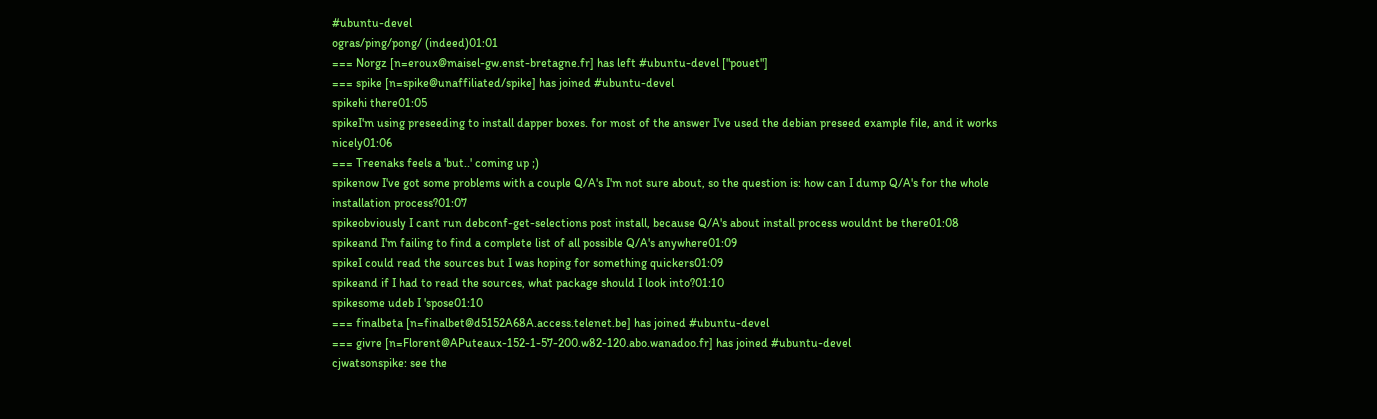#ubuntu-devel
ogras/ping/pong/ (indeed)01:01
=== Norgz [n=eroux@maisel-gw.enst-bretagne.fr] has left #ubuntu-devel ["pouet"]
=== spike [n=spike@unaffiliated/spike] has joined #ubuntu-devel
spikehi there01:05
spikeI'm using preseeding to install dapper boxes. for most of the answer I've used the debian preseed example file, and it works nicely01:06
=== Treenaks feels a 'but..' coming up ;)
spikenow I've got some problems with a couple Q/A's I'm not sure about, so the question is: how can I dump Q/A's for the whole installation process?01:07
spikeobviously I cant run debconf-get-selections post install, because Q/A's about install process wouldnt be there01:08
spikeand I'm failing to find a complete list of all possible Q/A's anywhere01:09
spikeI could read the sources but I was hoping for something quickers01:09
spikeand if I had to read the sources, what package should I look into?01:10
spikesome udeb I 'spose01:10
=== finalbeta [n=finalbet@d5152A68A.access.telenet.be] has joined #ubuntu-devel
=== givre [n=Florent@APuteaux-152-1-57-200.w82-120.abo.wanadoo.fr] has joined #ubuntu-devel
cjwatsonspike: see the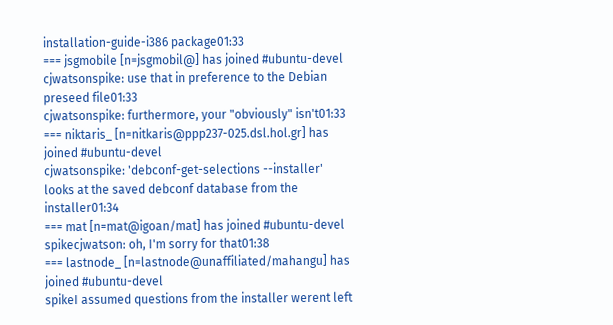installation-guide-i386 package01:33
=== jsgmobile [n=jsgmobil@] has joined #ubuntu-devel
cjwatsonspike: use that in preference to the Debian preseed file01:33
cjwatsonspike: furthermore, your "obviously" isn't01:33
=== niktaris_ [n=nitkaris@ppp237-025.dsl.hol.gr] has joined #ubuntu-devel
cjwatsonspike: 'debconf-get-selections --installer' looks at the saved debconf database from the installer01:34
=== mat [n=mat@igoan/mat] has joined #ubuntu-devel
spikecjwatson: oh, I'm sorry for that01:38
=== lastnode_ [n=lastnode@unaffiliated/mahangu] has joined #ubuntu-devel
spikeI assumed questions from the installer werent left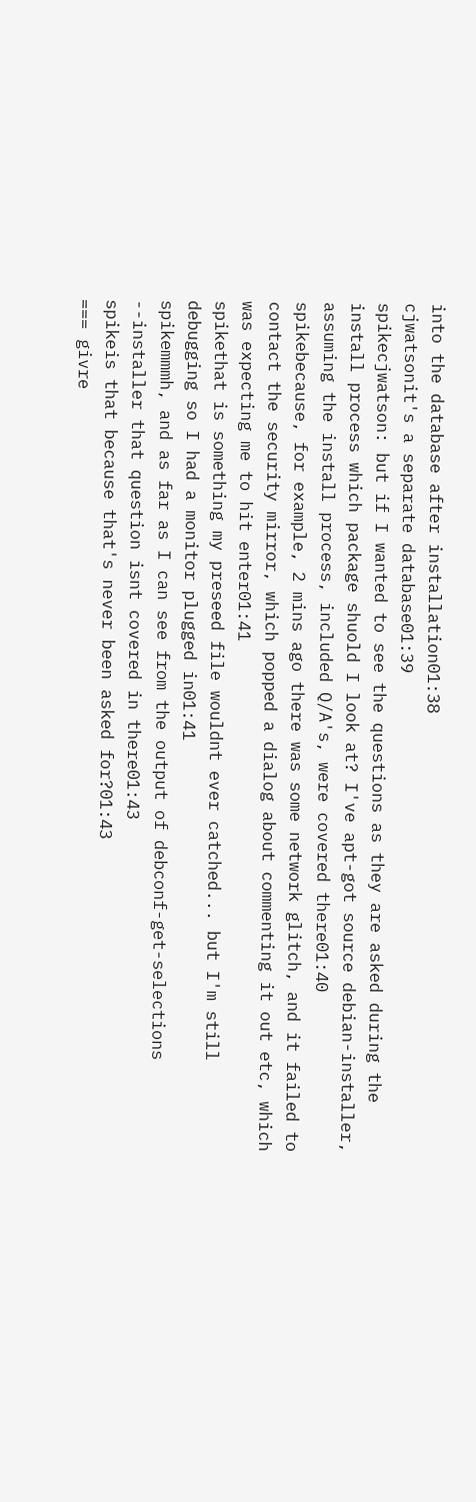into the database after installation01:38
cjwatsonit's a separate database01:39
spikecjwatson: but if I wanted to see the questions as they are asked during the install process which package shuold I look at? I've apt-got source debian-installer, assuming the install process, included Q/A's, were covered there01:40
spikebecause, for example, 2 mins ago there was some network glitch, and it failed to contact the security mirror, which popped a dialog about commenting it out etc, which was expecting me to hit enter01:41
spikethat is something my preseed file wouldnt ever catched... but I'm still debugging so I had a monitor plugged in01:41
spikemmmh, and as far as I can see from the output of debconf-get-selections --installer that question isnt covered in there01:43
spikeis that because that's never been asked for?01:43
=== givre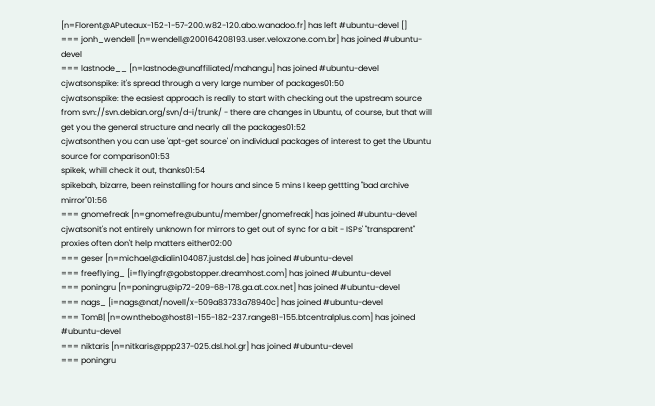[n=Florent@APuteaux-152-1-57-200.w82-120.abo.wanadoo.fr] has left #ubuntu-devel []
=== jonh_wendell [n=wendell@200164208193.user.veloxzone.com.br] has joined #ubuntu-devel
=== lastnode__ [n=lastnode@unaffiliated/mahangu] has joined #ubuntu-devel
cjwatsonspike: it's spread through a very large number of packages01:50
cjwatsonspike: the easiest approach is really to start with checking out the upstream source from svn://svn.debian.org/svn/d-i/trunk/ - there are changes in Ubuntu, of course, but that will get you the general structure and nearly all the packages01:52
cjwatsonthen you can use 'apt-get source' on individual packages of interest to get the Ubuntu source for comparison01:53
spikek, whill check it out, thanks01:54
spikebah, bizarre, been reinstalling for hours and since 5 mins I keep gettting "bad archive mirror"01:56
=== gnomefreak [n=gnomefre@ubuntu/member/gnomefreak] has joined #ubuntu-devel
cjwatsonit's not entirely unknown for mirrors to get out of sync for a bit - ISPs' "transparent" proxies often don't help matters either02:00
=== geser [n=michael@dialin104087.justdsl.de] has joined #ubuntu-devel
=== freeflying_ [i=flyingfr@gobstopper.dreamhost.com] has joined #ubuntu-devel
=== poningru [n=poningru@ip72-209-68-178.ga.at.cox.net] has joined #ubuntu-devel
=== nags_ [i=nags@nat/novell/x-509a83733a78940c] has joined #ubuntu-devel
=== TomB| [n=ownthebo@host81-155-182-237.range81-155.btcentralplus.com] has joined #ubuntu-devel
=== niktaris [n=nitkaris@ppp237-025.dsl.hol.gr] has joined #ubuntu-devel
=== poningru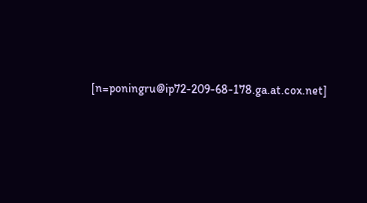[n=poningru@ip72-209-68-178.ga.at.cox.net]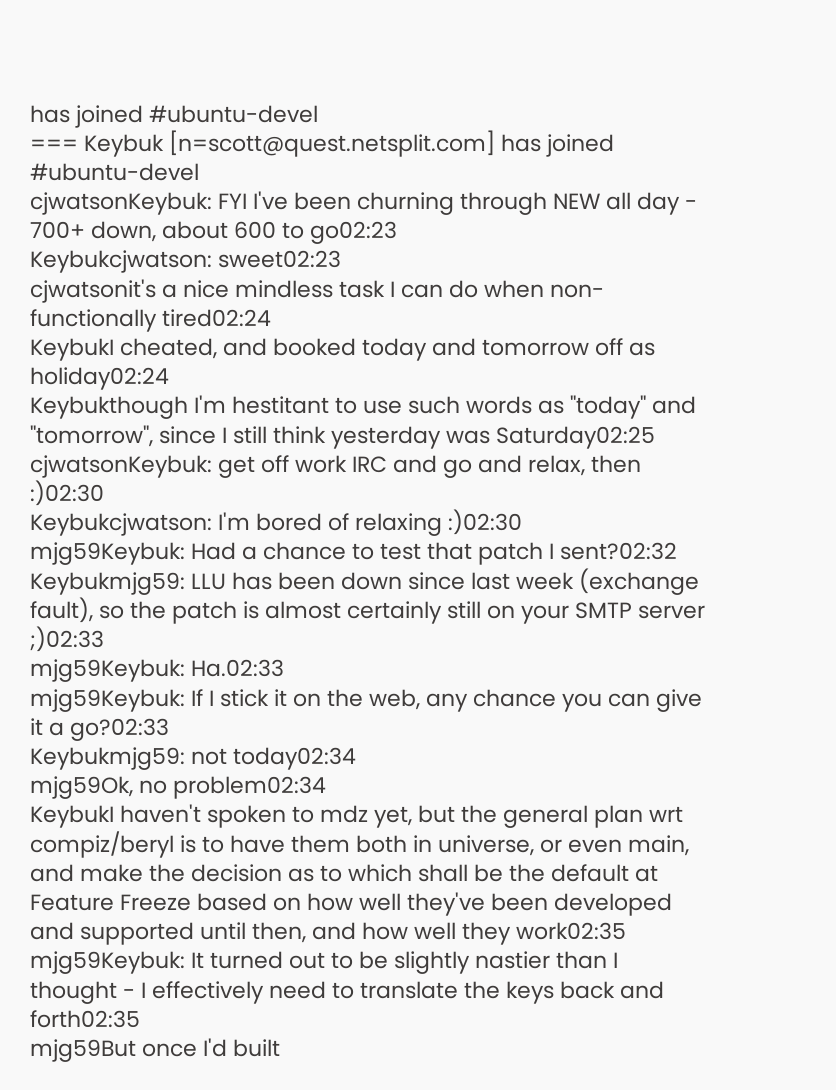has joined #ubuntu-devel
=== Keybuk [n=scott@quest.netsplit.com] has joined #ubuntu-devel
cjwatsonKeybuk: FYI I've been churning through NEW all day - 700+ down, about 600 to go02:23
Keybukcjwatson: sweet02:23
cjwatsonit's a nice mindless task I can do when non-functionally tired02:24
KeybukI cheated, and booked today and tomorrow off as holiday02:24
Keybukthough I'm hestitant to use such words as "today" and "tomorrow", since I still think yesterday was Saturday02:25
cjwatsonKeybuk: get off work IRC and go and relax, then :)02:30
Keybukcjwatson: I'm bored of relaxing :)02:30
mjg59Keybuk: Had a chance to test that patch I sent?02:32
Keybukmjg59: LLU has been down since last week (exchange fault), so the patch is almost certainly still on your SMTP server ;)02:33
mjg59Keybuk: Ha.02:33
mjg59Keybuk: If I stick it on the web, any chance you can give it a go?02:33
Keybukmjg59: not today02:34
mjg59Ok, no problem02:34
KeybukI haven't spoken to mdz yet, but the general plan wrt compiz/beryl is to have them both in universe, or even main, and make the decision as to which shall be the default at Feature Freeze based on how well they've been developed and supported until then, and how well they work02:35
mjg59Keybuk: It turned out to be slightly nastier than I thought - I effectively need to translate the keys back and forth02:35
mjg59But once I'd built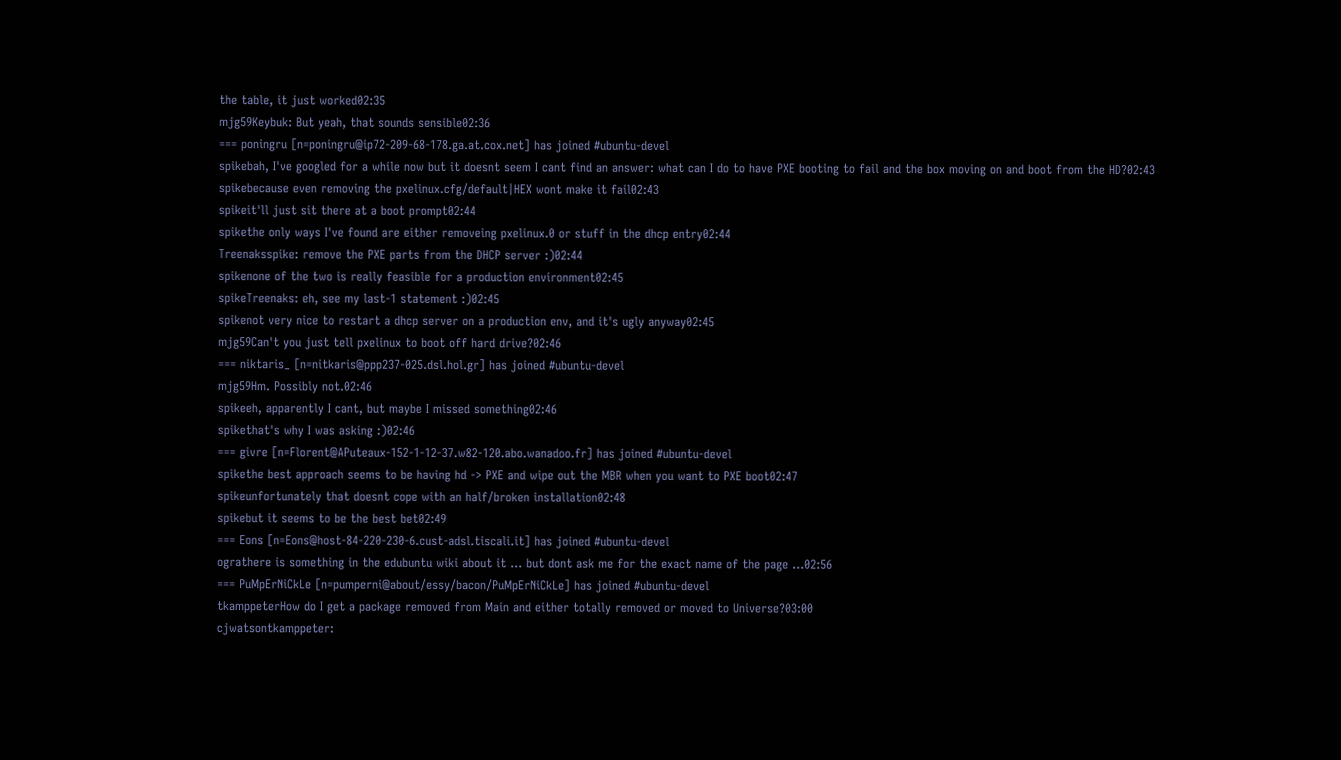the table, it just worked02:35
mjg59Keybuk: But yeah, that sounds sensible02:36
=== poningru [n=poningru@ip72-209-68-178.ga.at.cox.net] has joined #ubuntu-devel
spikebah, I've googled for a while now but it doesnt seem I cant find an answer: what can I do to have PXE booting to fail and the box moving on and boot from the HD?02:43
spikebecause even removing the pxelinux.cfg/default|HEX wont make it fail02:43
spikeit'll just sit there at a boot prompt02:44
spikethe only ways I've found are either removeing pxelinux.0 or stuff in the dhcp entry02:44
Treenaksspike: remove the PXE parts from the DHCP server :)02:44
spikenone of the two is really feasible for a production environment02:45
spikeTreenaks: eh, see my last-1 statement :)02:45
spikenot very nice to restart a dhcp server on a production env, and it's ugly anyway02:45
mjg59Can't you just tell pxelinux to boot off hard drive?02:46
=== niktaris_ [n=nitkaris@ppp237-025.dsl.hol.gr] has joined #ubuntu-devel
mjg59Hm. Possibly not.02:46
spikeeh, apparently I cant, but maybe I missed something02:46
spikethat's why I was asking :)02:46
=== givre [n=Florent@APuteaux-152-1-12-37.w82-120.abo.wanadoo.fr] has joined #ubuntu-devel
spikethe best approach seems to be having hd -> PXE and wipe out the MBR when you want to PXE boot02:47
spikeunfortunately that doesnt cope with an half/broken installation02:48
spikebut it seems to be the best bet02:49
=== Eons [n=Eons@host-84-220-230-6.cust-adsl.tiscali.it] has joined #ubuntu-devel
ograthere is something in the edubuntu wiki about it ... but dont ask me for the exact name of the page ...02:56
=== PuMpErNiCkLe [n=pumperni@about/essy/bacon/PuMpErNiCkLe] has joined #ubuntu-devel
tkamppeterHow do I get a package removed from Main and either totally removed or moved to Universe?03:00
cjwatsontkamppeter: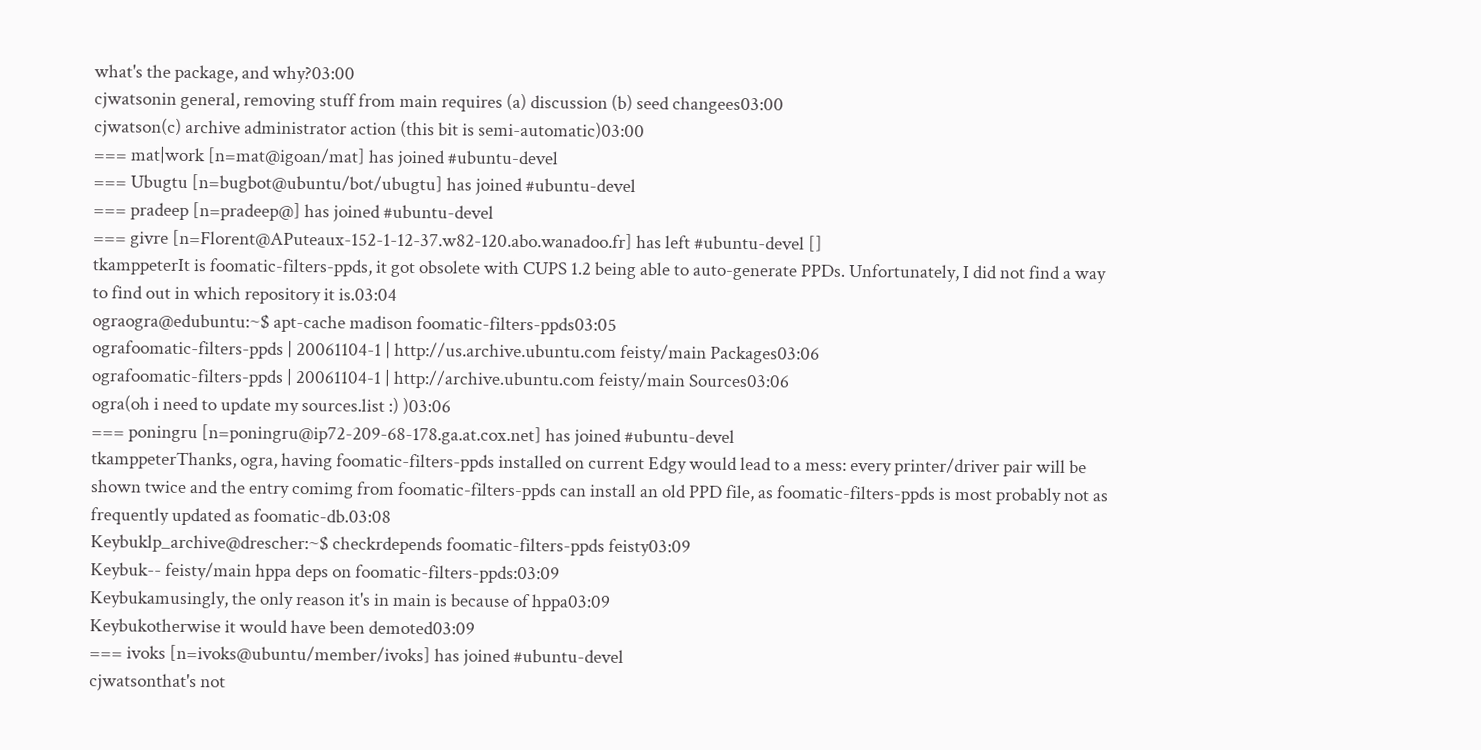what's the package, and why?03:00
cjwatsonin general, removing stuff from main requires (a) discussion (b) seed changees03:00
cjwatson(c) archive administrator action (this bit is semi-automatic)03:00
=== mat|work [n=mat@igoan/mat] has joined #ubuntu-devel
=== Ubugtu [n=bugbot@ubuntu/bot/ubugtu] has joined #ubuntu-devel
=== pradeep [n=pradeep@] has joined #ubuntu-devel
=== givre [n=Florent@APuteaux-152-1-12-37.w82-120.abo.wanadoo.fr] has left #ubuntu-devel []
tkamppeterIt is foomatic-filters-ppds, it got obsolete with CUPS 1.2 being able to auto-generate PPDs. Unfortunately, I did not find a way to find out in which repository it is.03:04
ograogra@edubuntu:~$ apt-cache madison foomatic-filters-ppds03:05
ografoomatic-filters-ppds | 20061104-1 | http://us.archive.ubuntu.com feisty/main Packages03:06
ografoomatic-filters-ppds | 20061104-1 | http://archive.ubuntu.com feisty/main Sources03:06
ogra(oh i need to update my sources.list :) )03:06
=== poningru [n=poningru@ip72-209-68-178.ga.at.cox.net] has joined #ubuntu-devel
tkamppeterThanks, ogra, having foomatic-filters-ppds installed on current Edgy would lead to a mess: every printer/driver pair will be shown twice and the entry comimg from foomatic-filters-ppds can install an old PPD file, as foomatic-filters-ppds is most probably not as frequently updated as foomatic-db.03:08
Keybuklp_archive@drescher:~$ checkrdepends foomatic-filters-ppds feisty03:09
Keybuk-- feisty/main hppa deps on foomatic-filters-ppds:03:09
Keybukamusingly, the only reason it's in main is because of hppa03:09
Keybukotherwise it would have been demoted03:09
=== ivoks [n=ivoks@ubuntu/member/ivoks] has joined #ubuntu-devel
cjwatsonthat's not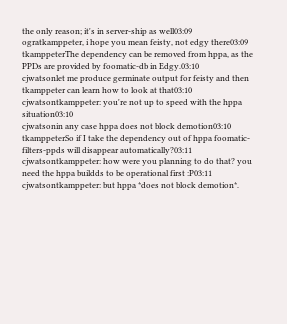the only reason; it's in server-ship as well03:09
ogratkamppeter, i hope you mean feisty, not edgy there03:09
tkamppeterThe dependency can be removed from hppa, as the PPDs are provided by foomatic-db in Edgy.03:10
cjwatsonlet me produce germinate output for feisty and then tkamppeter can learn how to look at that03:10
cjwatsontkamppeter: you're not up to speed with the hppa situation03:10
cjwatsonin any case hppa does not block demotion03:10
tkamppeterSo if I take the dependency out of hppa foomatic-filters-ppds will disappear automatically?03:11
cjwatsontkamppeter: how were you planning to do that? you need the hppa buildds to be operational first :P03:11
cjwatsontkamppeter: but hppa *does not block demotion*.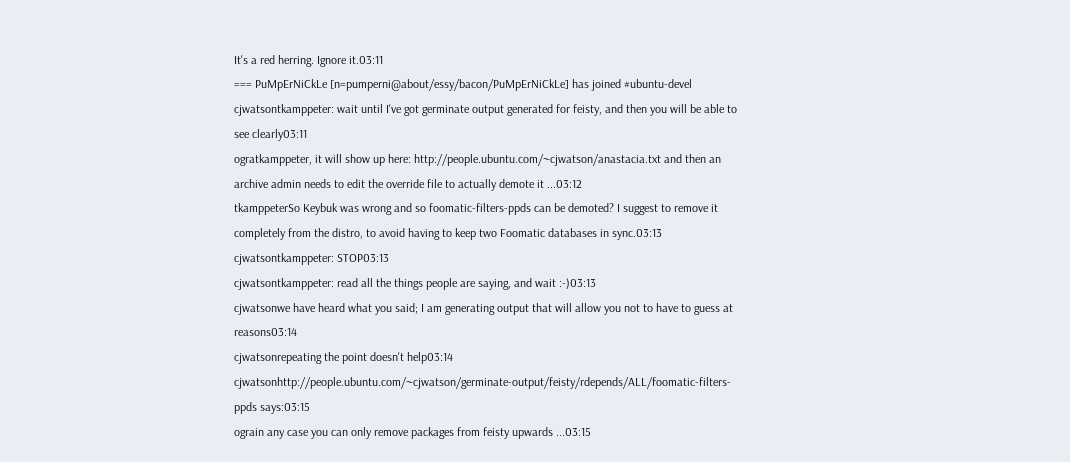It's a red herring. Ignore it.03:11
=== PuMpErNiCkLe [n=pumperni@about/essy/bacon/PuMpErNiCkLe] has joined #ubuntu-devel
cjwatsontkamppeter: wait until I've got germinate output generated for feisty, and then you will be able to see clearly03:11
ogratkamppeter, it will show up here: http://people.ubuntu.com/~cjwatson/anastacia.txt and then an archive admin needs to edit the override file to actually demote it ...03:12
tkamppeterSo Keybuk was wrong and so foomatic-filters-ppds can be demoted? I suggest to remove it completely from the distro, to avoid having to keep two Foomatic databases in sync.03:13
cjwatsontkamppeter: STOP03:13
cjwatsontkamppeter: read all the things people are saying, and wait :-)03:13
cjwatsonwe have heard what you said; I am generating output that will allow you not to have to guess at reasons03:14
cjwatsonrepeating the point doesn't help03:14
cjwatsonhttp://people.ubuntu.com/~cjwatson/germinate-output/feisty/rdepends/ALL/foomatic-filters-ppds says:03:15
ograin any case you can only remove packages from feisty upwards ...03:15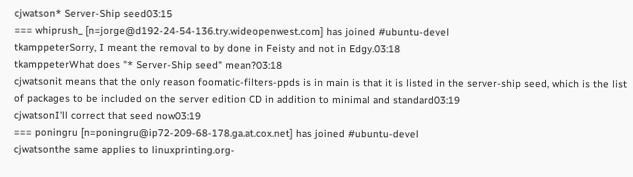cjwatson* Server-Ship seed03:15
=== whiprush_ [n=jorge@d192-24-54-136.try.wideopenwest.com] has joined #ubuntu-devel
tkamppeterSorry, I meant the removal to by done in Feisty and not in Edgy.03:18
tkamppeterWhat does "* Server-Ship seed" mean?03:18
cjwatsonit means that the only reason foomatic-filters-ppds is in main is that it is listed in the server-ship seed, which is the list of packages to be included on the server edition CD in addition to minimal and standard03:19
cjwatsonI'll correct that seed now03:19
=== poningru [n=poningru@ip72-209-68-178.ga.at.cox.net] has joined #ubuntu-devel
cjwatsonthe same applies to linuxprinting.org-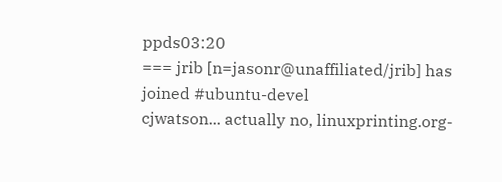ppds03:20
=== jrib [n=jasonr@unaffiliated/jrib] has joined #ubuntu-devel
cjwatson... actually no, linuxprinting.org-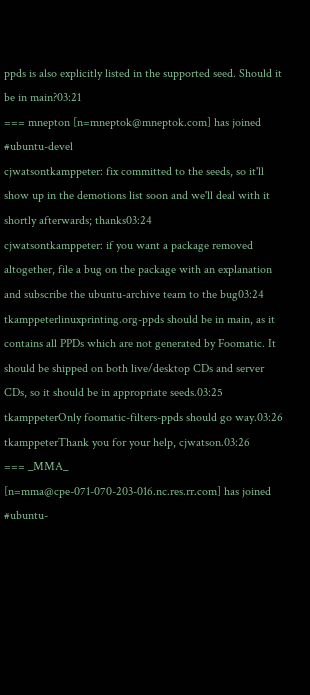ppds is also explicitly listed in the supported seed. Should it be in main?03:21
=== mnepton [n=mneptok@mneptok.com] has joined #ubuntu-devel
cjwatsontkamppeter: fix committed to the seeds, so it'll show up in the demotions list soon and we'll deal with it shortly afterwards; thanks03:24
cjwatsontkamppeter: if you want a package removed altogether, file a bug on the package with an explanation and subscribe the ubuntu-archive team to the bug03:24
tkamppeterlinuxprinting.org-ppds should be in main, as it contains all PPDs which are not generated by Foomatic. It should be shipped on both live/desktop CDs and server CDs, so it should be in appropriate seeds.03:25
tkamppeterOnly foomatic-filters-ppds should go way.03:26
tkamppeterThank you for your help, cjwatson.03:26
=== _MMA_ [n=mma@cpe-071-070-203-016.nc.res.rr.com] has joined #ubuntu-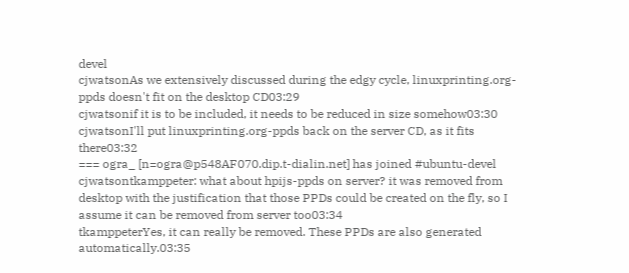devel
cjwatsonAs we extensively discussed during the edgy cycle, linuxprinting.org-ppds doesn't fit on the desktop CD03:29
cjwatsonif it is to be included, it needs to be reduced in size somehow03:30
cjwatsonI'll put linuxprinting.org-ppds back on the server CD, as it fits there03:32
=== ogra_ [n=ogra@p548AF070.dip.t-dialin.net] has joined #ubuntu-devel
cjwatsontkamppeter: what about hpijs-ppds on server? it was removed from desktop with the justification that those PPDs could be created on the fly, so I assume it can be removed from server too03:34
tkamppeterYes, it can really be removed. These PPDs are also generated automatically.03:35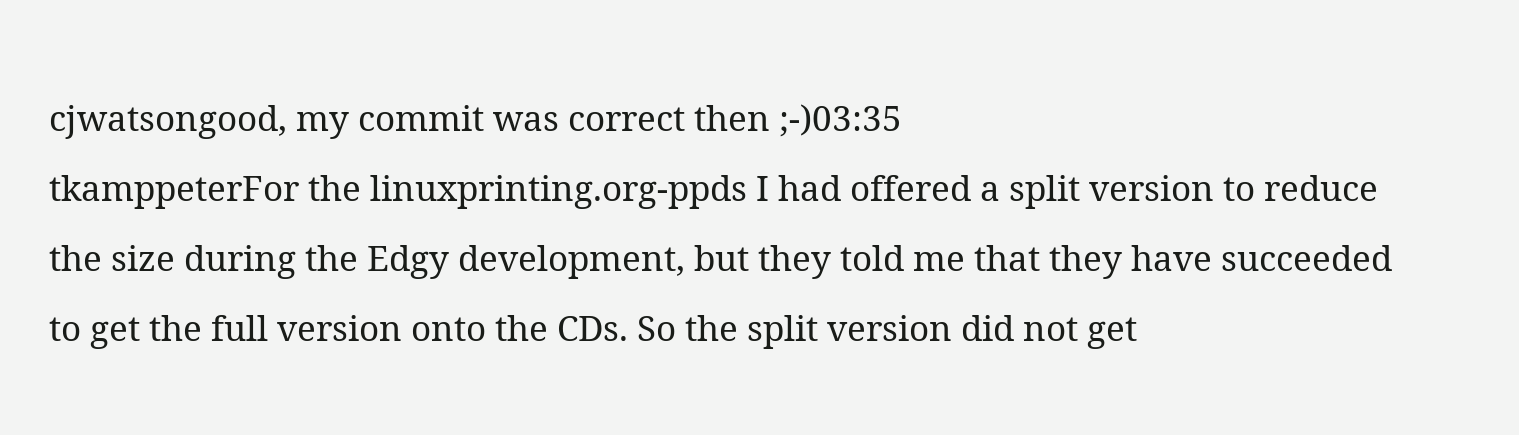cjwatsongood, my commit was correct then ;-)03:35
tkamppeterFor the linuxprinting.org-ppds I had offered a split version to reduce the size during the Edgy development, but they told me that they have succeeded to get the full version onto the CDs. So the split version did not get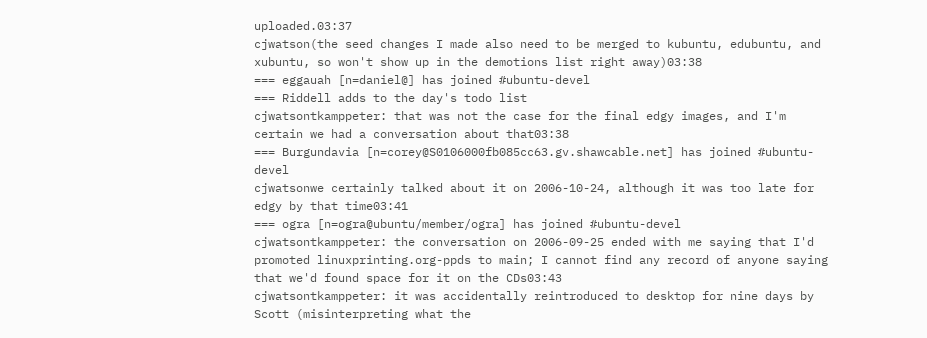uploaded.03:37
cjwatson(the seed changes I made also need to be merged to kubuntu, edubuntu, and xubuntu, so won't show up in the demotions list right away)03:38
=== eggauah [n=daniel@] has joined #ubuntu-devel
=== Riddell adds to the day's todo list
cjwatsontkamppeter: that was not the case for the final edgy images, and I'm certain we had a conversation about that03:38
=== Burgundavia [n=corey@S0106000fb085cc63.gv.shawcable.net] has joined #ubuntu-devel
cjwatsonwe certainly talked about it on 2006-10-24, although it was too late for edgy by that time03:41
=== ogra [n=ogra@ubuntu/member/ogra] has joined #ubuntu-devel
cjwatsontkamppeter: the conversation on 2006-09-25 ended with me saying that I'd promoted linuxprinting.org-ppds to main; I cannot find any record of anyone saying that we'd found space for it on the CDs03:43
cjwatsontkamppeter: it was accidentally reintroduced to desktop for nine days by Scott (misinterpreting what the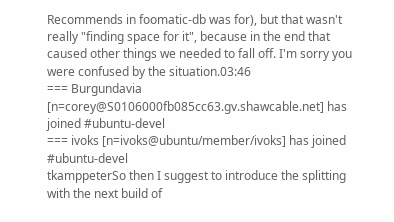Recommends in foomatic-db was for), but that wasn't really "finding space for it", because in the end that caused other things we needed to fall off. I'm sorry you were confused by the situation.03:46
=== Burgundavia [n=corey@S0106000fb085cc63.gv.shawcable.net] has joined #ubuntu-devel
=== ivoks [n=ivoks@ubuntu/member/ivoks] has joined #ubuntu-devel
tkamppeterSo then I suggest to introduce the splitting with the next build of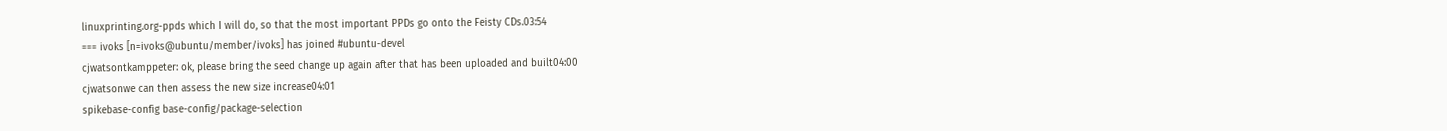linuxprinting.org-ppds which I will do, so that the most important PPDs go onto the Feisty CDs.03:54
=== ivoks [n=ivoks@ubuntu/member/ivoks] has joined #ubuntu-devel
cjwatsontkamppeter: ok, please bring the seed change up again after that has been uploaded and built04:00
cjwatsonwe can then assess the new size increase04:01
spikebase-config base-config/package-selection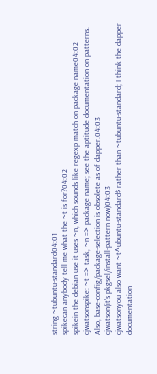string ~tubuntu-standard04:01
spikecan anybody tell me what the ~t is for?04:02
spikein the debian use it uses ~n, which sounds like regexp match on package name04:02
cjwatsonspike: ~t => task, ~n => package name; see the aptitude documentation on patterns. Also, base-config/package-selection is obsolete as of dapper.04:03
cjwatson(it's pkgsel/install-pattern now)04:03
cjwatsonyou also want ~t^ubuntu-standard$ rather than ~tubuntu-standard; I think the dapper documentation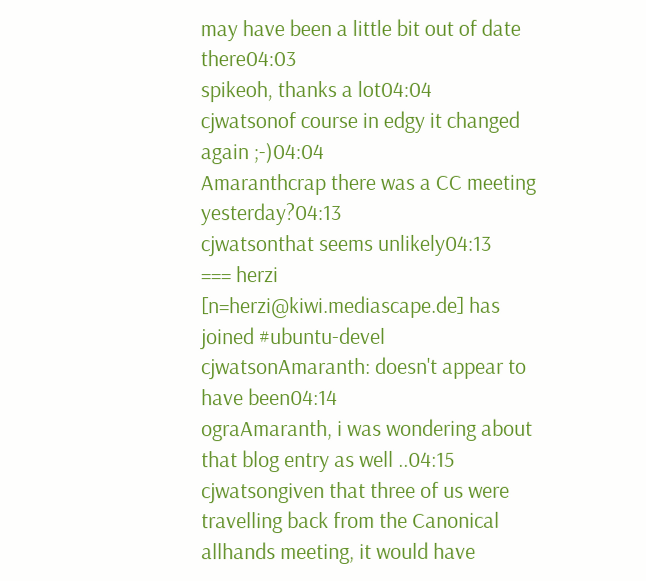may have been a little bit out of date there04:03
spikeoh, thanks a lot04:04
cjwatsonof course in edgy it changed again ;-)04:04
Amaranthcrap there was a CC meeting yesterday?04:13
cjwatsonthat seems unlikely04:13
=== herzi [n=herzi@kiwi.mediascape.de] has joined #ubuntu-devel
cjwatsonAmaranth: doesn't appear to have been04:14
ograAmaranth, i was wondering about that blog entry as well ..04:15
cjwatsongiven that three of us were travelling back from the Canonical allhands meeting, it would have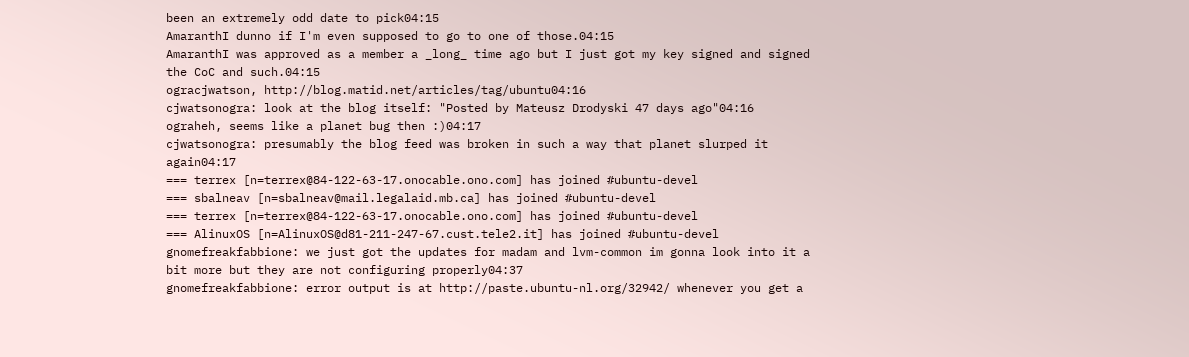been an extremely odd date to pick04:15
AmaranthI dunno if I'm even supposed to go to one of those.04:15
AmaranthI was approved as a member a _long_ time ago but I just got my key signed and signed the CoC and such.04:15
ogracjwatson, http://blog.matid.net/articles/tag/ubuntu04:16
cjwatsonogra: look at the blog itself: "Posted by Mateusz Drodyski 47 days ago"04:16
ograheh, seems like a planet bug then :)04:17
cjwatsonogra: presumably the blog feed was broken in such a way that planet slurped it again04:17
=== terrex [n=terrex@84-122-63-17.onocable.ono.com] has joined #ubuntu-devel
=== sbalneav [n=sbalneav@mail.legalaid.mb.ca] has joined #ubuntu-devel
=== terrex [n=terrex@84-122-63-17.onocable.ono.com] has joined #ubuntu-devel
=== AlinuxOS [n=AlinuxOS@d81-211-247-67.cust.tele2.it] has joined #ubuntu-devel
gnomefreakfabbione: we just got the updates for madam and lvm-common im gonna look into it a bit more but they are not configuring properly04:37
gnomefreakfabbione: error output is at http://paste.ubuntu-nl.org/32942/ whenever you get a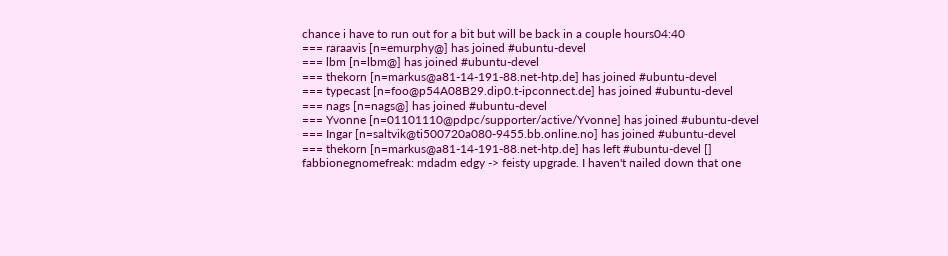chance i have to run out for a bit but will be back in a couple hours04:40
=== raraavis [n=emurphy@] has joined #ubuntu-devel
=== lbm [n=lbm@] has joined #ubuntu-devel
=== thekorn [n=markus@a81-14-191-88.net-htp.de] has joined #ubuntu-devel
=== typecast [n=foo@p54A08B29.dip0.t-ipconnect.de] has joined #ubuntu-devel
=== nags [n=nags@] has joined #ubuntu-devel
=== Yvonne [n=01101110@pdpc/supporter/active/Yvonne] has joined #ubuntu-devel
=== Ingar [n=saltvik@ti500720a080-9455.bb.online.no] has joined #ubuntu-devel
=== thekorn [n=markus@a81-14-191-88.net-htp.de] has left #ubuntu-devel []
fabbionegnomefreak: mdadm edgy -> feisty upgrade. I haven't nailed down that one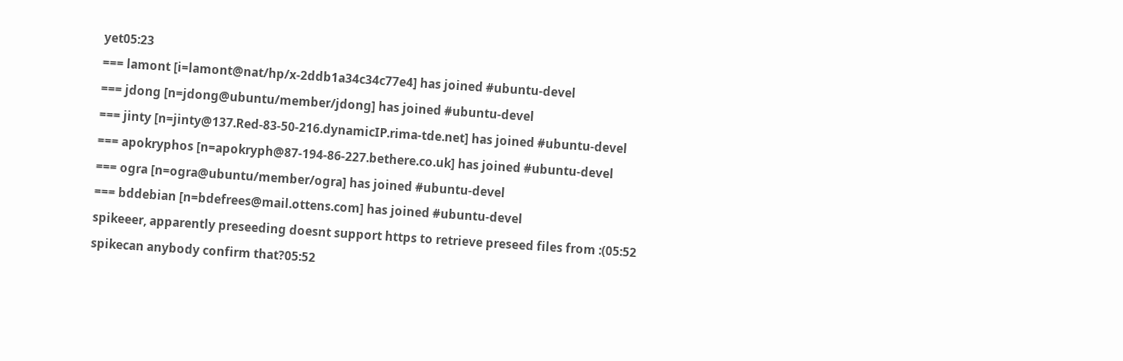yet05:23
=== lamont [i=lamont@nat/hp/x-2ddb1a34c34c77e4] has joined #ubuntu-devel
=== jdong [n=jdong@ubuntu/member/jdong] has joined #ubuntu-devel
=== jinty [n=jinty@137.Red-83-50-216.dynamicIP.rima-tde.net] has joined #ubuntu-devel
=== apokryphos [n=apokryph@87-194-86-227.bethere.co.uk] has joined #ubuntu-devel
=== ogra [n=ogra@ubuntu/member/ogra] has joined #ubuntu-devel
=== bddebian [n=bdefrees@mail.ottens.com] has joined #ubuntu-devel
spikeeer, apparently preseeding doesnt support https to retrieve preseed files from :(05:52
spikecan anybody confirm that?05:52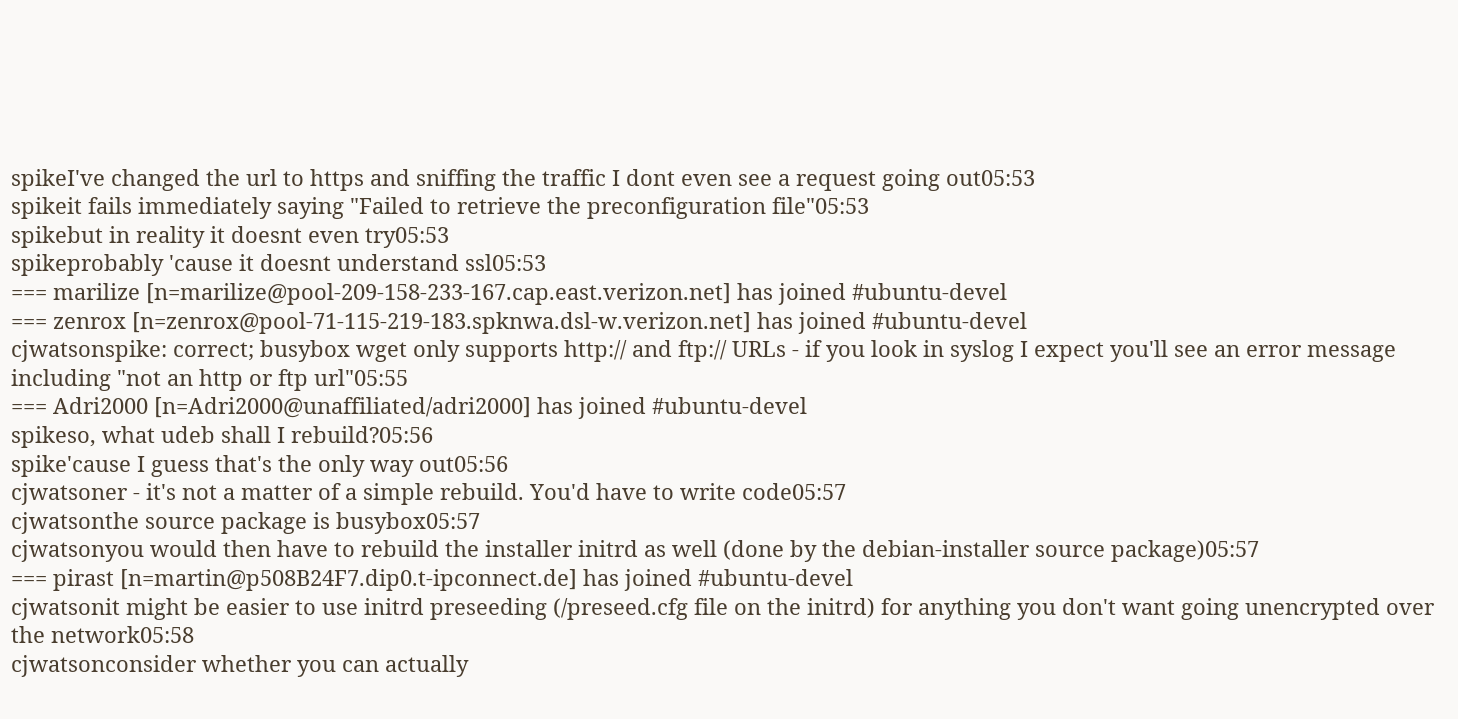spikeI've changed the url to https and sniffing the traffic I dont even see a request going out05:53
spikeit fails immediately saying "Failed to retrieve the preconfiguration file"05:53
spikebut in reality it doesnt even try05:53
spikeprobably 'cause it doesnt understand ssl05:53
=== marilize [n=marilize@pool-209-158-233-167.cap.east.verizon.net] has joined #ubuntu-devel
=== zenrox [n=zenrox@pool-71-115-219-183.spknwa.dsl-w.verizon.net] has joined #ubuntu-devel
cjwatsonspike: correct; busybox wget only supports http:// and ftp:// URLs - if you look in syslog I expect you'll see an error message including "not an http or ftp url"05:55
=== Adri2000 [n=Adri2000@unaffiliated/adri2000] has joined #ubuntu-devel
spikeso, what udeb shall I rebuild?05:56
spike'cause I guess that's the only way out05:56
cjwatsoner - it's not a matter of a simple rebuild. You'd have to write code05:57
cjwatsonthe source package is busybox05:57
cjwatsonyou would then have to rebuild the installer initrd as well (done by the debian-installer source package)05:57
=== pirast [n=martin@p508B24F7.dip0.t-ipconnect.de] has joined #ubuntu-devel
cjwatsonit might be easier to use initrd preseeding (/preseed.cfg file on the initrd) for anything you don't want going unencrypted over the network05:58
cjwatsonconsider whether you can actually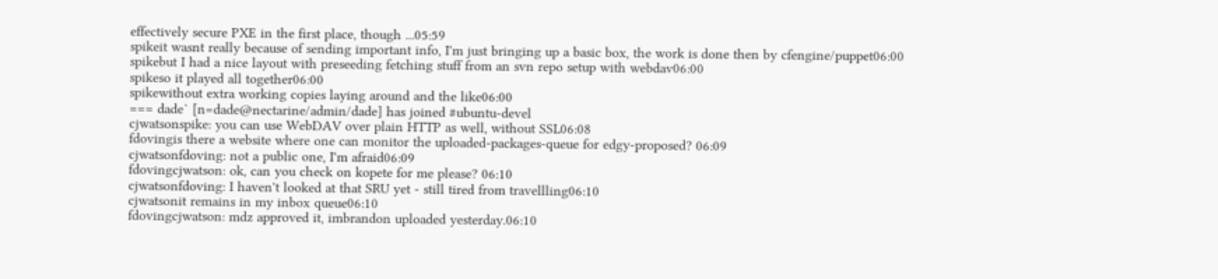effectively secure PXE in the first place, though ...05:59
spikeit wasnt really because of sending important info, I'm just bringing up a basic box, the work is done then by cfengine/puppet06:00
spikebut I had a nice layout with preseeding fetching stuff from an svn repo setup with webdav06:00
spikeso it played all together06:00
spikewithout extra working copies laying around and the like06:00
=== dade` [n=dade@nectarine/admin/dade] has joined #ubuntu-devel
cjwatsonspike: you can use WebDAV over plain HTTP as well, without SSL06:08
fdovingis there a website where one can monitor the uploaded-packages-queue for edgy-proposed? 06:09
cjwatsonfdoving: not a public one, I'm afraid06:09
fdovingcjwatson: ok, can you check on kopete for me please? 06:10
cjwatsonfdoving: I haven't looked at that SRU yet - still tired from travellling06:10
cjwatsonit remains in my inbox queue06:10
fdovingcjwatson: mdz approved it, imbrandon uploaded yesterday.06:10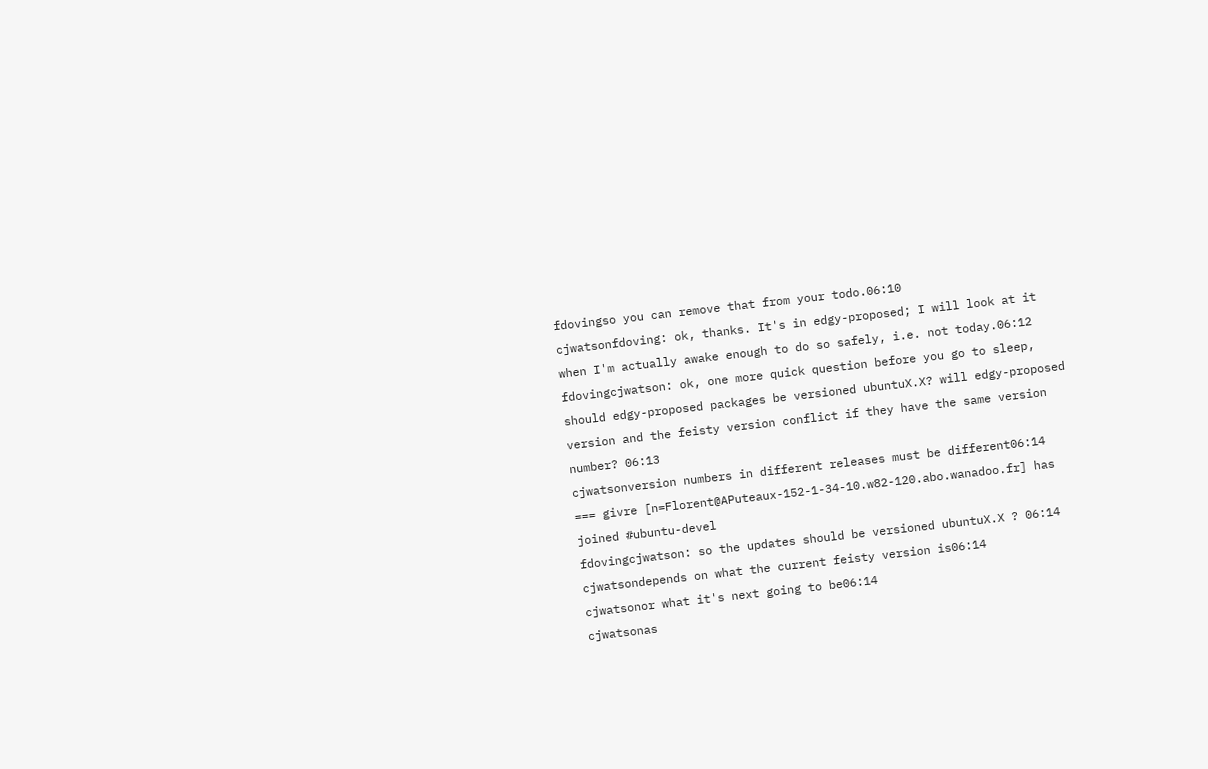fdovingso you can remove that from your todo.06:10
cjwatsonfdoving: ok, thanks. It's in edgy-proposed; I will look at it when I'm actually awake enough to do so safely, i.e. not today.06:12
fdovingcjwatson: ok, one more quick question before you go to sleep, should edgy-proposed packages be versioned ubuntuX.X? will edgy-proposed version and the feisty version conflict if they have the same version number? 06:13
cjwatsonversion numbers in different releases must be different06:14
=== givre [n=Florent@APuteaux-152-1-34-10.w82-120.abo.wanadoo.fr] has joined #ubuntu-devel
fdovingcjwatson: so the updates should be versioned ubuntuX.X ? 06:14
cjwatsondepends on what the current feisty version is06:14
cjwatsonor what it's next going to be06:14
cjwatsonas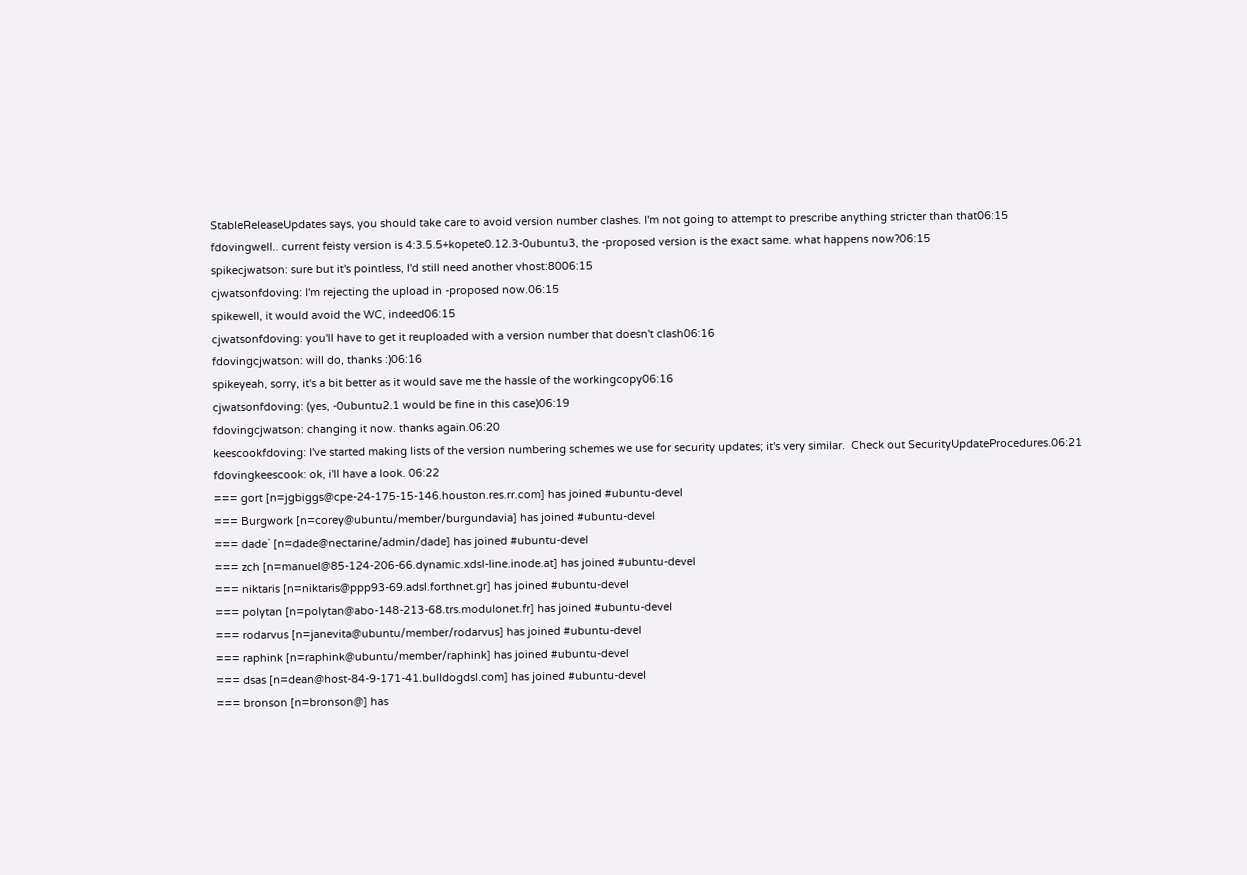StableReleaseUpdates says, you should take care to avoid version number clashes. I'm not going to attempt to prescribe anything stricter than that06:15
fdovingwell.. current feisty version is 4:3.5.5+kopete0.12.3-0ubuntu3, the -proposed version is the exact same. what happens now?06:15
spikecjwatson: sure but it's pointless, I'd still need another vhost:8006:15
cjwatsonfdoving: I'm rejecting the upload in -proposed now.06:15
spikewell, it would avoid the WC, indeed06:15
cjwatsonfdoving: you'll have to get it reuploaded with a version number that doesn't clash06:16
fdovingcjwatson: will do, thanks :)06:16
spikeyeah, sorry, it's a bit better as it would save me the hassle of the workingcopy06:16
cjwatsonfdoving: (yes, -0ubuntu2.1 would be fine in this case)06:19
fdovingcjwatson: changing it now. thanks again.06:20
keescookfdoving: I've started making lists of the version numbering schemes we use for security updates; it's very similar.  Check out SecurityUpdateProcedures.06:21
fdovingkeescook: ok, i'll have a look. 06:22
=== gort [n=jgbiggs@cpe-24-175-15-146.houston.res.rr.com] has joined #ubuntu-devel
=== Burgwork [n=corey@ubuntu/member/burgundavia] has joined #ubuntu-devel
=== dade` [n=dade@nectarine/admin/dade] has joined #ubuntu-devel
=== zch [n=manuel@85-124-206-66.dynamic.xdsl-line.inode.at] has joined #ubuntu-devel
=== niktaris [n=niktaris@ppp93-69.adsl.forthnet.gr] has joined #ubuntu-devel
=== polytan [n=polytan@abo-148-213-68.trs.modulonet.fr] has joined #ubuntu-devel
=== rodarvus [n=janevita@ubuntu/member/rodarvus] has joined #ubuntu-devel
=== raphink [n=raphink@ubuntu/member/raphink] has joined #ubuntu-devel
=== dsas [n=dean@host-84-9-171-41.bulldogdsl.com] has joined #ubuntu-devel
=== bronson [n=bronson@] has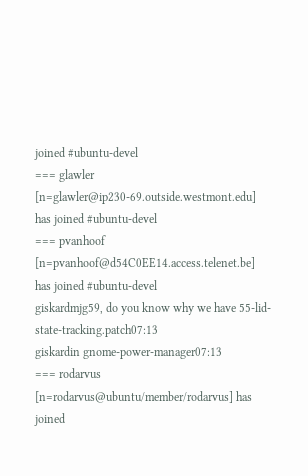joined #ubuntu-devel
=== glawler [n=glawler@ip230-69.outside.westmont.edu] has joined #ubuntu-devel
=== pvanhoof [n=pvanhoof@d54C0EE14.access.telenet.be] has joined #ubuntu-devel
giskardmjg59, do you know why we have 55-lid-state-tracking.patch07:13
giskardin gnome-power-manager07:13
=== rodarvus [n=rodarvus@ubuntu/member/rodarvus] has joined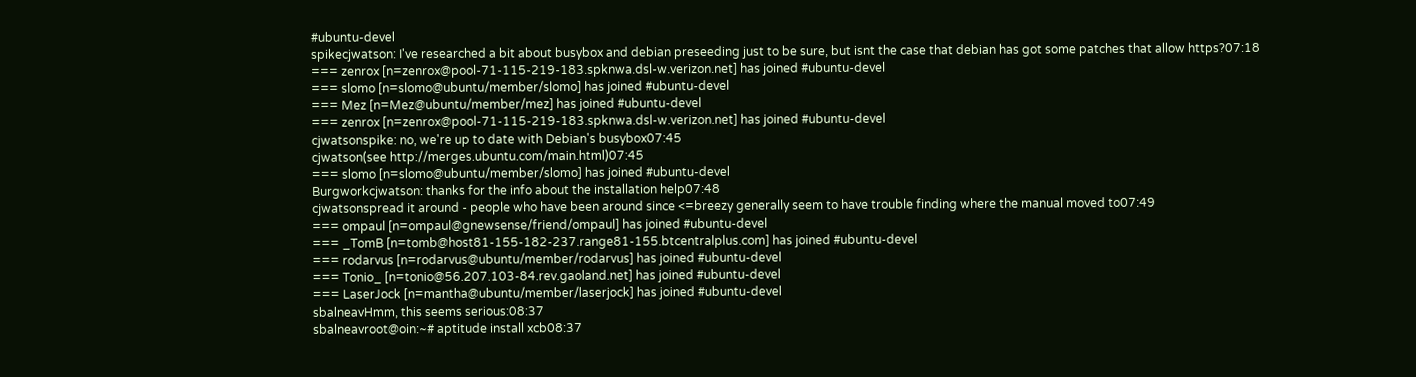#ubuntu-devel
spikecjwatson: I've researched a bit about busybox and debian preseeding just to be sure, but isnt the case that debian has got some patches that allow https?07:18
=== zenrox [n=zenrox@pool-71-115-219-183.spknwa.dsl-w.verizon.net] has joined #ubuntu-devel
=== slomo [n=slomo@ubuntu/member/slomo] has joined #ubuntu-devel
=== Mez [n=Mez@ubuntu/member/mez] has joined #ubuntu-devel
=== zenrox [n=zenrox@pool-71-115-219-183.spknwa.dsl-w.verizon.net] has joined #ubuntu-devel
cjwatsonspike: no, we're up to date with Debian's busybox07:45
cjwatson(see http://merges.ubuntu.com/main.html)07:45
=== slomo [n=slomo@ubuntu/member/slomo] has joined #ubuntu-devel
Burgworkcjwatson: thanks for the info about the installation help07:48
cjwatsonspread it around - people who have been around since <=breezy generally seem to have trouble finding where the manual moved to07:49
=== ompaul [n=ompaul@gnewsense/friend/ompaul] has joined #ubuntu-devel
=== _TomB [n=tomb@host81-155-182-237.range81-155.btcentralplus.com] has joined #ubuntu-devel
=== rodarvus [n=rodarvus@ubuntu/member/rodarvus] has joined #ubuntu-devel
=== Tonio_ [n=tonio@56.207.103-84.rev.gaoland.net] has joined #ubuntu-devel
=== LaserJock [n=mantha@ubuntu/member/laserjock] has joined #ubuntu-devel
sbalneavHmm, this seems serious:08:37
sbalneavroot@oin:~# aptitude install xcb08:37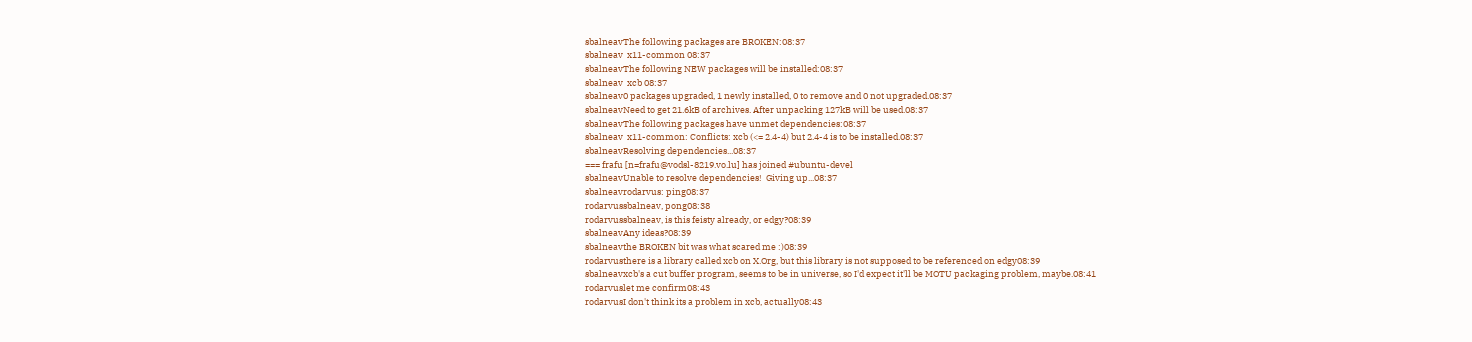sbalneavThe following packages are BROKEN:08:37
sbalneav  x11-common 08:37
sbalneavThe following NEW packages will be installed:08:37
sbalneav  xcb 08:37
sbalneav0 packages upgraded, 1 newly installed, 0 to remove and 0 not upgraded.08:37
sbalneavNeed to get 21.6kB of archives. After unpacking 127kB will be used.08:37
sbalneavThe following packages have unmet dependencies:08:37
sbalneav  x11-common: Conflicts: xcb (<= 2.4-4) but 2.4-4 is to be installed.08:37
sbalneavResolving dependencies...08:37
=== frafu [n=frafu@vodsl-8219.vo.lu] has joined #ubuntu-devel
sbalneavUnable to resolve dependencies!  Giving up...08:37
sbalneavrodarvus: ping08:37
rodarvussbalneav, pong08:38
rodarvussbalneav, is this feisty already, or edgy?08:39
sbalneavAny ideas?08:39
sbalneavthe BROKEN bit was what scared me :)08:39
rodarvusthere is a library called xcb on X.Org, but this library is not supposed to be referenced on edgy08:39
sbalneavxcb's a cut buffer program, seems to be in universe, so I'd expect it'll be MOTU packaging problem, maybe.08:41
rodarvuslet me confirm08:43
rodarvusI don't think its a problem in xcb, actually08:43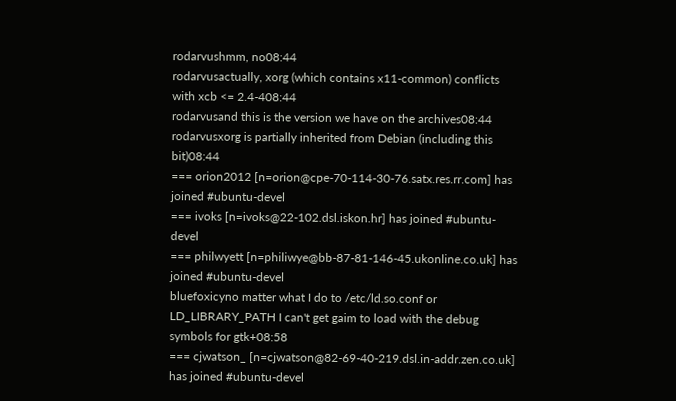rodarvushmm, no08:44
rodarvusactually, xorg (which contains x11-common) conflicts with xcb <= 2.4-408:44
rodarvusand this is the version we have on the archives08:44
rodarvusxorg is partially inherited from Debian (including this bit)08:44
=== orion2012 [n=orion@cpe-70-114-30-76.satx.res.rr.com] has joined #ubuntu-devel
=== ivoks [n=ivoks@22-102.dsl.iskon.hr] has joined #ubuntu-devel
=== philwyett [n=philiwye@bb-87-81-146-45.ukonline.co.uk] has joined #ubuntu-devel
bluefoxicyno matter what I do to /etc/ld.so.conf or LD_LIBRARY_PATH I can't get gaim to load with the debug symbols for gtk+08:58
=== cjwatson_ [n=cjwatson@82-69-40-219.dsl.in-addr.zen.co.uk] has joined #ubuntu-devel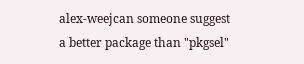alex-weejcan someone suggest a better package than "pkgsel"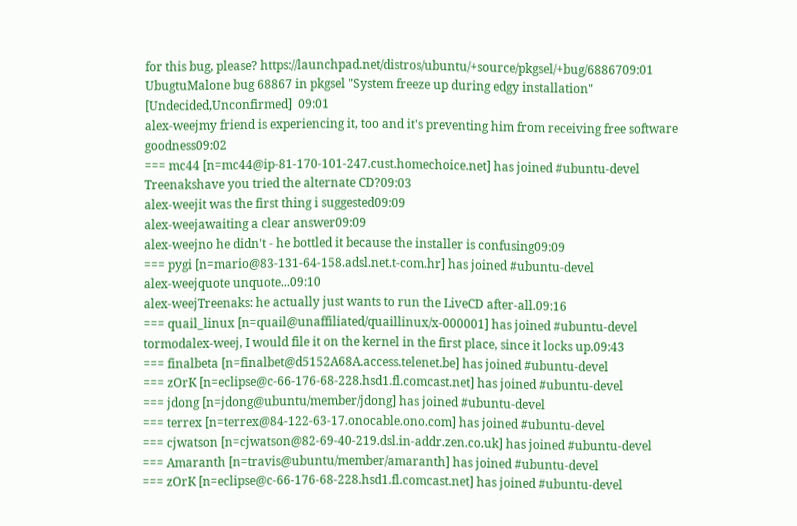for this bug, please? https://launchpad.net/distros/ubuntu/+source/pkgsel/+bug/6886709:01
UbugtuMalone bug 68867 in pkgsel "System freeze up during edgy installation" [Undecided,Unconfirmed]  09:01
alex-weejmy friend is experiencing it, too and it's preventing him from receiving free software goodness09:02
=== mc44 [n=mc44@ip-81-170-101-247.cust.homechoice.net] has joined #ubuntu-devel
Treenakshave you tried the alternate CD?09:03
alex-weejit was the first thing i suggested09:09
alex-weejawaiting a clear answer09:09
alex-weejno he didn't - he bottled it because the installer is confusing09:09
=== pygi [n=mario@83-131-64-158.adsl.net.t-com.hr] has joined #ubuntu-devel
alex-weejquote unquote...09:10
alex-weejTreenaks: he actually just wants to run the LiveCD after-all.09:16
=== quail_linux [n=quail@unaffiliated/quaillinux/x-000001] has joined #ubuntu-devel
tormodalex-weej, I would file it on the kernel in the first place, since it locks up.09:43
=== finalbeta [n=finalbet@d5152A68A.access.telenet.be] has joined #ubuntu-devel
=== zOrK [n=eclipse@c-66-176-68-228.hsd1.fl.comcast.net] has joined #ubuntu-devel
=== jdong [n=jdong@ubuntu/member/jdong] has joined #ubuntu-devel
=== terrex [n=terrex@84-122-63-17.onocable.ono.com] has joined #ubuntu-devel
=== cjwatson [n=cjwatson@82-69-40-219.dsl.in-addr.zen.co.uk] has joined #ubuntu-devel
=== Amaranth [n=travis@ubuntu/member/amaranth] has joined #ubuntu-devel
=== zOrK [n=eclipse@c-66-176-68-228.hsd1.fl.comcast.net] has joined #ubuntu-devel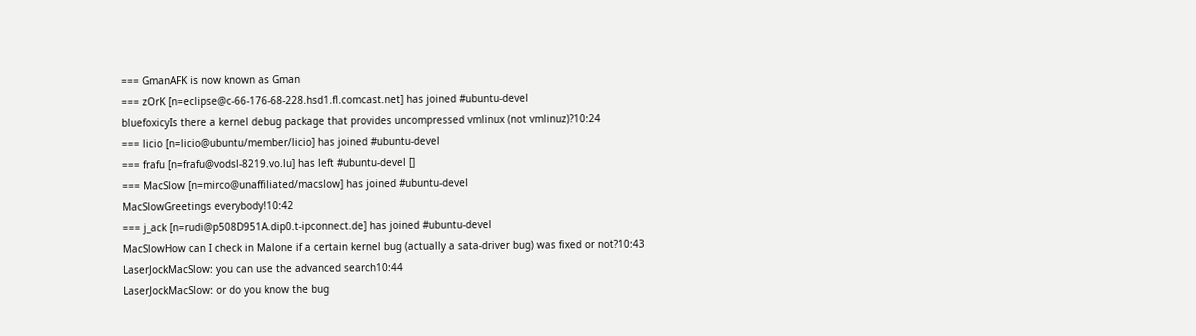=== GmanAFK is now known as Gman
=== zOrK [n=eclipse@c-66-176-68-228.hsd1.fl.comcast.net] has joined #ubuntu-devel
bluefoxicyIs there a kernel debug package that provides uncompressed vmlinux (not vmlinuz)?10:24
=== licio [n=licio@ubuntu/member/licio] has joined #ubuntu-devel
=== frafu [n=frafu@vodsl-8219.vo.lu] has left #ubuntu-devel []
=== MacSlow [n=mirco@unaffiliated/macslow] has joined #ubuntu-devel
MacSlowGreetings everybody!10:42
=== j_ack [n=rudi@p508D951A.dip0.t-ipconnect.de] has joined #ubuntu-devel
MacSlowHow can I check in Malone if a certain kernel bug (actually a sata-driver bug) was fixed or not?10:43
LaserJockMacSlow: you can use the advanced search10:44
LaserJockMacSlow: or do you know the bug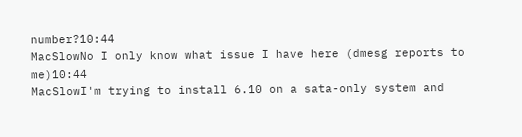number?10:44
MacSlowNo I only know what issue I have here (dmesg reports to me)10:44
MacSlowI'm trying to install 6.10 on a sata-only system and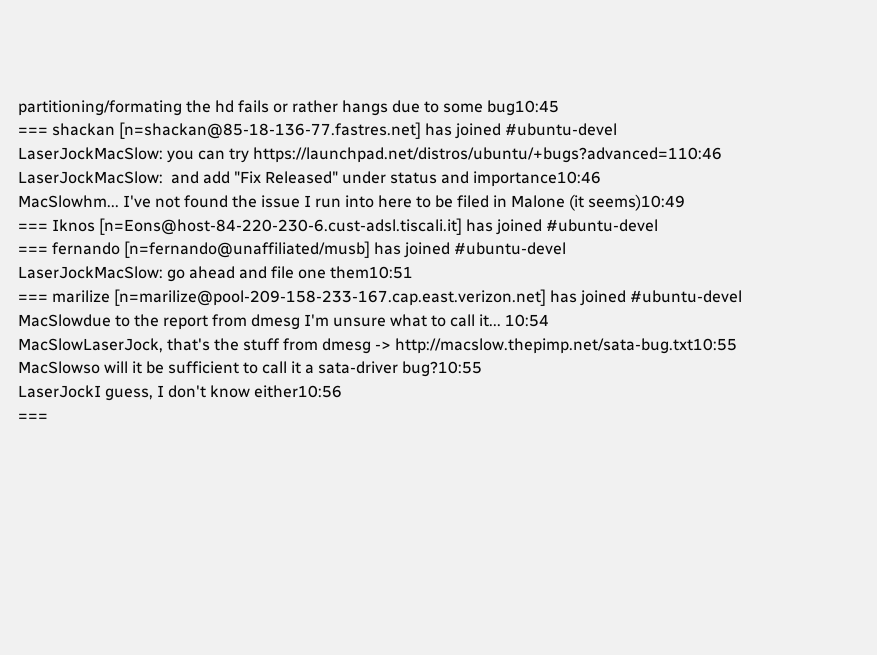partitioning/formating the hd fails or rather hangs due to some bug10:45
=== shackan [n=shackan@85-18-136-77.fastres.net] has joined #ubuntu-devel
LaserJockMacSlow: you can try https://launchpad.net/distros/ubuntu/+bugs?advanced=110:46
LaserJockMacSlow:  and add "Fix Released" under status and importance10:46
MacSlowhm... I've not found the issue I run into here to be filed in Malone (it seems)10:49
=== Iknos [n=Eons@host-84-220-230-6.cust-adsl.tiscali.it] has joined #ubuntu-devel
=== fernando [n=fernando@unaffiliated/musb] has joined #ubuntu-devel
LaserJockMacSlow: go ahead and file one them10:51
=== marilize [n=marilize@pool-209-158-233-167.cap.east.verizon.net] has joined #ubuntu-devel
MacSlowdue to the report from dmesg I'm unsure what to call it... 10:54
MacSlowLaserJock, that's the stuff from dmesg -> http://macslow.thepimp.net/sata-bug.txt10:55
MacSlowso will it be sufficient to call it a sata-driver bug?10:55
LaserJockI guess, I don't know either10:56
===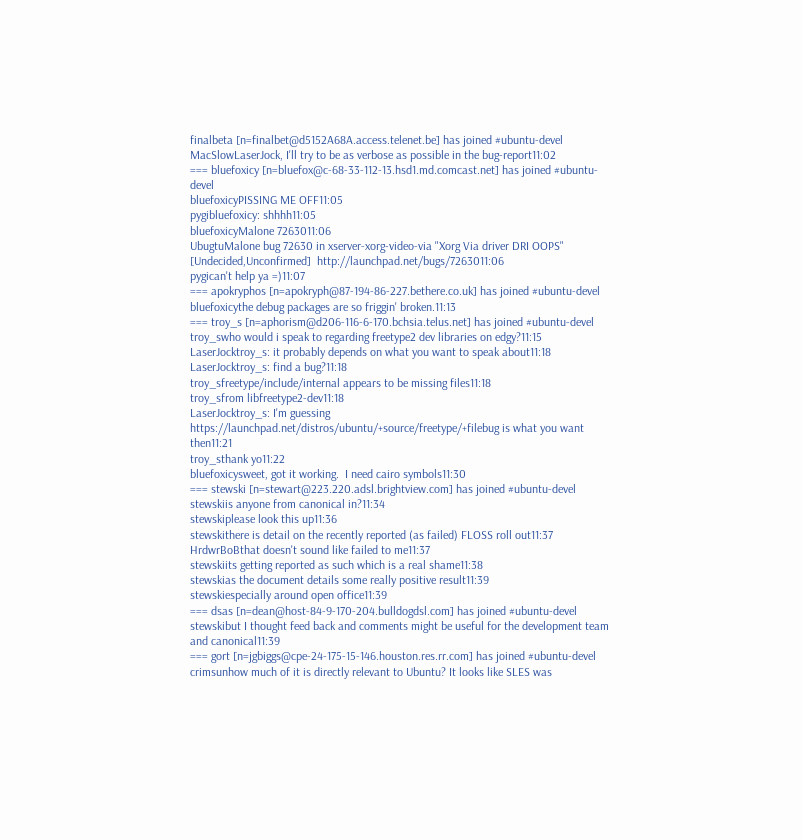finalbeta [n=finalbet@d5152A68A.access.telenet.be] has joined #ubuntu-devel
MacSlowLaserJock, I'll try to be as verbose as possible in the bug-report11:02
=== bluefoxicy [n=bluefox@c-68-33-112-13.hsd1.md.comcast.net] has joined #ubuntu-devel
bluefoxicyPISSING ME OFF11:05
pygibluefoxicy: shhhh11:05
bluefoxicyMalone 7263011:06
UbugtuMalone bug 72630 in xserver-xorg-video-via "Xorg Via driver DRI OOPS" [Undecided,Unconfirmed]  http://launchpad.net/bugs/7263011:06
pygican't help ya =)11:07
=== apokryphos [n=apokryph@87-194-86-227.bethere.co.uk] has joined #ubuntu-devel
bluefoxicythe debug packages are so friggin' broken.11:13
=== troy_s [n=aphorism@d206-116-6-170.bchsia.telus.net] has joined #ubuntu-devel
troy_swho would i speak to regarding freetype2 dev libraries on edgy?11:15
LaserJocktroy_s: it probably depends on what you want to speak about11:18
LaserJocktroy_s: find a bug?11:18
troy_sfreetype/include/internal appears to be missing files11:18
troy_sfrom libfreetype2-dev11:18
LaserJocktroy_s: I'm guessing https://launchpad.net/distros/ubuntu/+source/freetype/+filebug is what you want then11:21
troy_sthank yo11:22
bluefoxicysweet, got it working.  I need cairo symbols11:30
=== stewski [n=stewart@223.220.adsl.brightview.com] has joined #ubuntu-devel
stewskiis anyone from canonical in?11:34
stewskiplease look this up11:36
stewskithere is detail on the recently reported (as failed) FLOSS roll out11:37
HrdwrBoBthat doesn't sound like failed to me11:37
stewskiits getting reported as such which is a real shame11:38
stewskias the document details some really positive result11:39
stewskiespecially around open office11:39
=== dsas [n=dean@host-84-9-170-204.bulldogdsl.com] has joined #ubuntu-devel
stewskibut I thought feed back and comments might be useful for the development team and canonical11:39
=== gort [n=jgbiggs@cpe-24-175-15-146.houston.res.rr.com] has joined #ubuntu-devel
crimsunhow much of it is directly relevant to Ubuntu? It looks like SLES was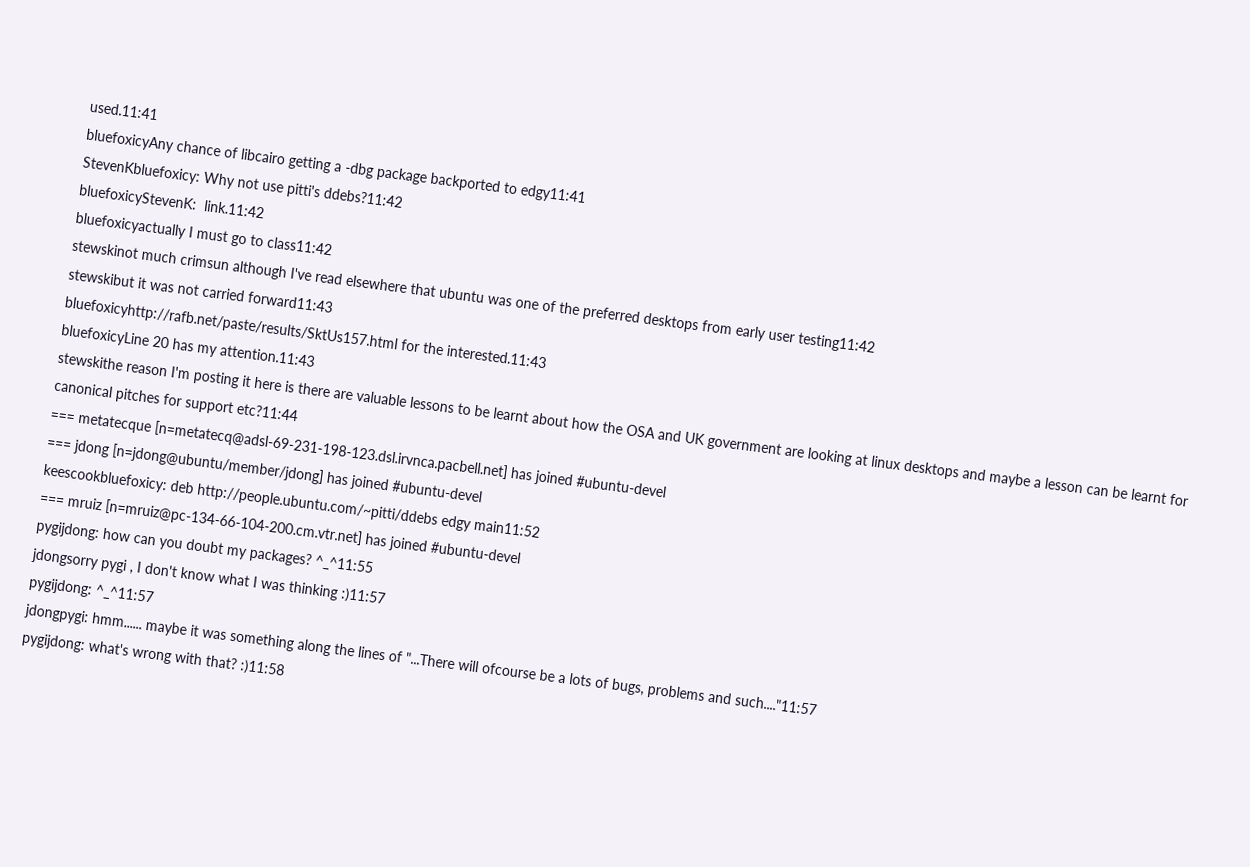used.11:41
bluefoxicyAny chance of libcairo getting a -dbg package backported to edgy11:41
StevenKbluefoxicy: Why not use pitti's ddebs?11:42
bluefoxicyStevenK:  link.11:42
bluefoxicyactually I must go to class11:42
stewskinot much crimsun although I've read elsewhere that ubuntu was one of the preferred desktops from early user testing11:42
stewskibut it was not carried forward11:43
bluefoxicyhttp://rafb.net/paste/results/SktUs157.html for the interested.11:43
bluefoxicyLine 20 has my attention.11:43
stewskithe reason I'm posting it here is there are valuable lessons to be learnt about how the OSA and UK government are looking at linux desktops and maybe a lesson can be learnt for canonical pitches for support etc?11:44
=== metatecque [n=metatecq@adsl-69-231-198-123.dsl.irvnca.pacbell.net] has joined #ubuntu-devel
=== jdong [n=jdong@ubuntu/member/jdong] has joined #ubuntu-devel
keescookbluefoxicy: deb http://people.ubuntu.com/~pitti/ddebs edgy main11:52
=== mruiz [n=mruiz@pc-134-66-104-200.cm.vtr.net] has joined #ubuntu-devel
pygijdong: how can you doubt my packages? ^_^11:55
jdongsorry pygi , I don't know what I was thinking :)11:57
pygijdong: ^_^11:57
jdongpygi: hmm...... maybe it was something along the lines of "...There will ofcourse be a lots of bugs, problems and such...."11:57
pygijdong: what's wrong with that? :)11:58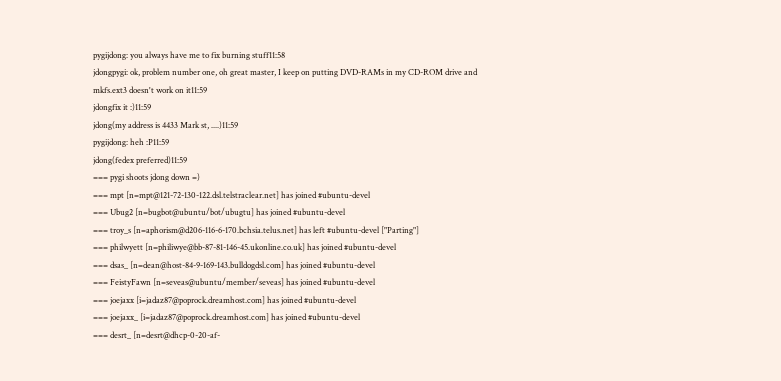pygijdong: you always have me to fix burning stuff11:58
jdongpygi: ok, problem number one, oh great master, I keep on putting DVD-RAMs in my CD-ROM drive and mkfs.ext3 doesn't work on it11:59
jdongfix it :)11:59
jdong(my address is 4433 Mark st, ....)11:59
pygijdong: heh :P11:59
jdong(fedex preferred)11:59
=== pygi shoots jdong down =)
=== mpt [n=mpt@121-72-130-122.dsl.telstraclear.net] has joined #ubuntu-devel
=== Ubug2 [n=bugbot@ubuntu/bot/ubugtu] has joined #ubuntu-devel
=== troy_s [n=aphorism@d206-116-6-170.bchsia.telus.net] has left #ubuntu-devel ["Parting"]
=== philwyett [n=philiwye@bb-87-81-146-45.ukonline.co.uk] has joined #ubuntu-devel
=== dsas_ [n=dean@host-84-9-169-143.bulldogdsl.com] has joined #ubuntu-devel
=== FeistyFawn [n=seveas@ubuntu/member/seveas] has joined #ubuntu-devel
=== joejaxx [i=jadaz87@poprock.dreamhost.com] has joined #ubuntu-devel
=== joejaxx_ [i=jadaz87@poprock.dreamhost.com] has joined #ubuntu-devel
=== desrt_ [n=desrt@dhcp-0-20-af-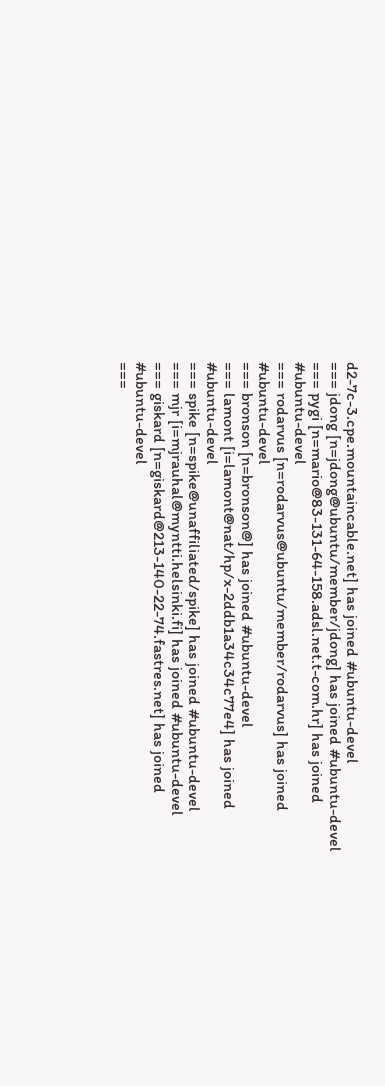d2-7c-3.cpe.mountaincable.net] has joined #ubuntu-devel
=== jdong [n=jdong@ubuntu/member/jdong] has joined #ubuntu-devel
=== pygi [n=mario@83-131-64-158.adsl.net.t-com.hr] has joined #ubuntu-devel
=== rodarvus [n=rodarvus@ubuntu/member/rodarvus] has joined #ubuntu-devel
=== bronson [n=bronson@] has joined #ubuntu-devel
=== lamont [i=lamont@nat/hp/x-2ddb1a34c34c77e4] has joined #ubuntu-devel
=== spike [n=spike@unaffiliated/spike] has joined #ubuntu-devel
=== mjr [i=mjrauhal@myntti.helsinki.fi] has joined #ubuntu-devel
=== giskard [n=giskard@213-140-22-74.fastres.net] has joined #ubuntu-devel
===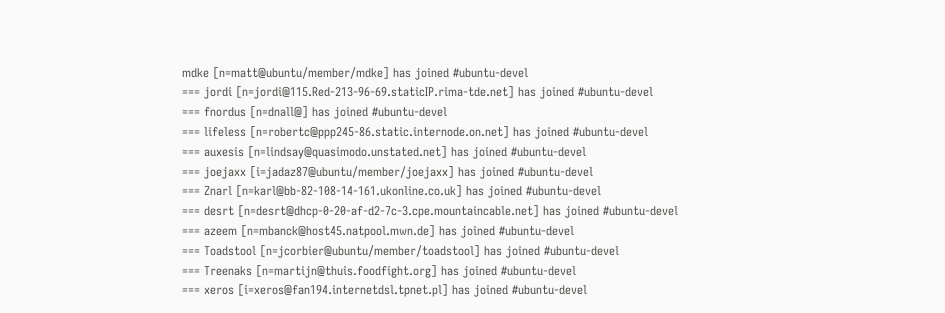mdke [n=matt@ubuntu/member/mdke] has joined #ubuntu-devel
=== jordi [n=jordi@115.Red-213-96-69.staticIP.rima-tde.net] has joined #ubuntu-devel
=== fnordus [n=dnall@] has joined #ubuntu-devel
=== lifeless [n=robertc@ppp245-86.static.internode.on.net] has joined #ubuntu-devel
=== auxesis [n=lindsay@quasimodo.unstated.net] has joined #ubuntu-devel
=== joejaxx [i=jadaz87@ubuntu/member/joejaxx] has joined #ubuntu-devel
=== Znarl [n=karl@bb-82-108-14-161.ukonline.co.uk] has joined #ubuntu-devel
=== desrt [n=desrt@dhcp-0-20-af-d2-7c-3.cpe.mountaincable.net] has joined #ubuntu-devel
=== azeem [n=mbanck@host45.natpool.mwn.de] has joined #ubuntu-devel
=== Toadstool [n=jcorbier@ubuntu/member/toadstool] has joined #ubuntu-devel
=== Treenaks [n=martijn@thuis.foodfight.org] has joined #ubuntu-devel
=== xeros [i=xeros@fan194.internetdsl.tpnet.pl] has joined #ubuntu-devel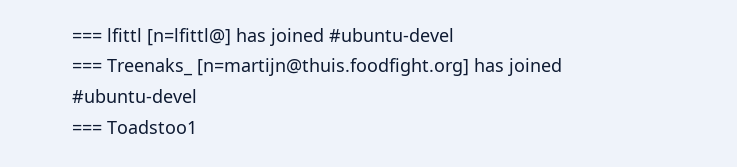=== lfittl [n=lfittl@] has joined #ubuntu-devel
=== Treenaks_ [n=martijn@thuis.foodfight.org] has joined #ubuntu-devel
=== Toadstoo1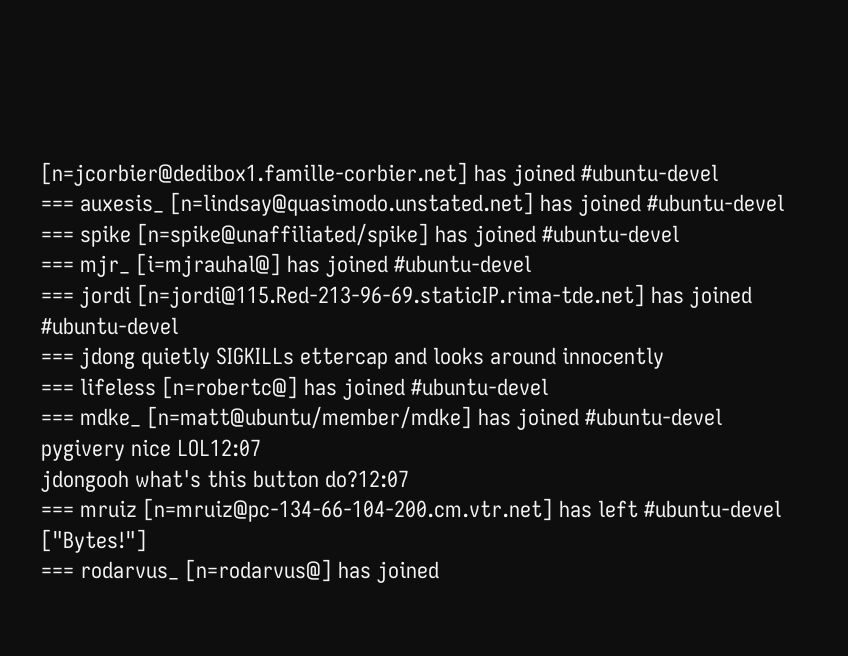[n=jcorbier@dedibox1.famille-corbier.net] has joined #ubuntu-devel
=== auxesis_ [n=lindsay@quasimodo.unstated.net] has joined #ubuntu-devel
=== spike [n=spike@unaffiliated/spike] has joined #ubuntu-devel
=== mjr_ [i=mjrauhal@] has joined #ubuntu-devel
=== jordi [n=jordi@115.Red-213-96-69.staticIP.rima-tde.net] has joined #ubuntu-devel
=== jdong quietly SIGKILLs ettercap and looks around innocently
=== lifeless [n=robertc@] has joined #ubuntu-devel
=== mdke_ [n=matt@ubuntu/member/mdke] has joined #ubuntu-devel
pygivery nice LOL12:07
jdongooh what's this button do?12:07
=== mruiz [n=mruiz@pc-134-66-104-200.cm.vtr.net] has left #ubuntu-devel ["Bytes!"]
=== rodarvus_ [n=rodarvus@] has joined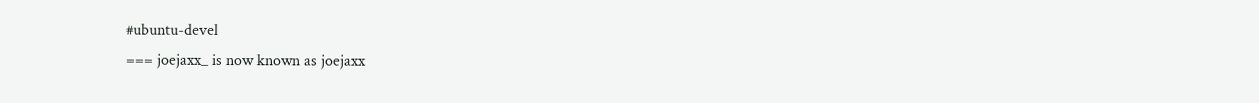#ubuntu-devel
=== joejaxx_ is now known as joejaxx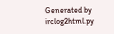Generated by irclog2html.py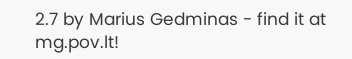2.7 by Marius Gedminas - find it at mg.pov.lt!